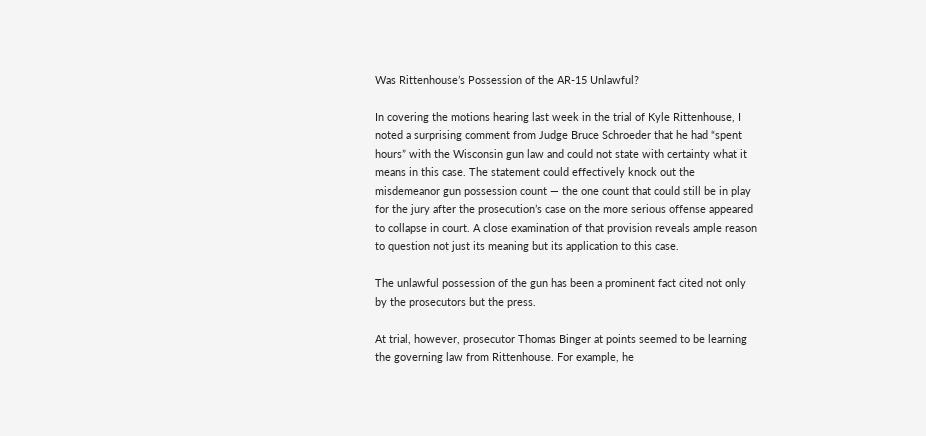Was Rittenhouse’s Possession of the AR-15 Unlawful?

In covering the motions hearing last week in the trial of Kyle Rittenhouse, I noted a surprising comment from Judge Bruce Schroeder that he had “spent hours” with the Wisconsin gun law and could not state with certainty what it means in this case. The statement could effectively knock out the misdemeanor gun possession count — the one count that could still be in play for the jury after the prosecution’s case on the more serious offense appeared to collapse in court. A close examination of that provision reveals ample reason to question not just its meaning but its application to this case.

The unlawful possession of the gun has been a prominent fact cited not only by the prosecutors but the press.

At trial, however, prosecutor Thomas Binger at points seemed to be learning the governing law from Rittenhouse. For example, he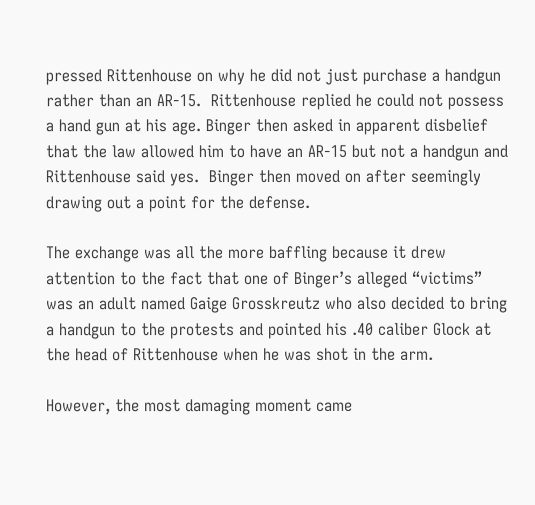pressed Rittenhouse on why he did not just purchase a handgun rather than an AR-15.  Rittenhouse replied he could not possess a hand gun at his age. Binger then asked in apparent disbelief that the law allowed him to have an AR-15 but not a handgun and Rittenhouse said yes.  Binger then moved on after seemingly drawing out a point for the defense.

The exchange was all the more baffling because it drew attention to the fact that one of Binger’s alleged “victims” was an adult named Gaige Grosskreutz who also decided to bring a handgun to the protests and pointed his .40 caliber Glock at the head of Rittenhouse when he was shot in the arm.

However, the most damaging moment came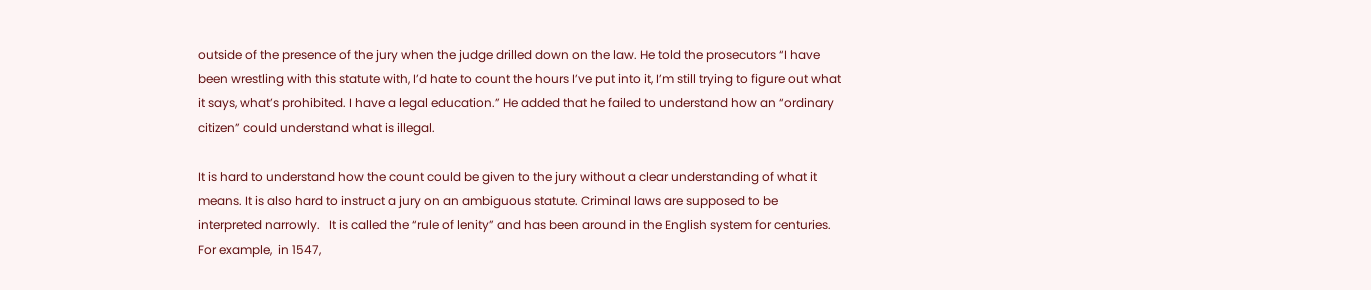outside of the presence of the jury when the judge drilled down on the law. He told the prosecutors “I have been wrestling with this statute with, I’d hate to count the hours I’ve put into it, I’m still trying to figure out what it says, what’s prohibited. I have a legal education.” He added that he failed to understand how an “ordinary citizen” could understand what is illegal.

It is hard to understand how the count could be given to the jury without a clear understanding of what it means. It is also hard to instruct a jury on an ambiguous statute. Criminal laws are supposed to be interpreted narrowly.   It is called the “rule of lenity” and has been around in the English system for centuries. For example,  in 1547,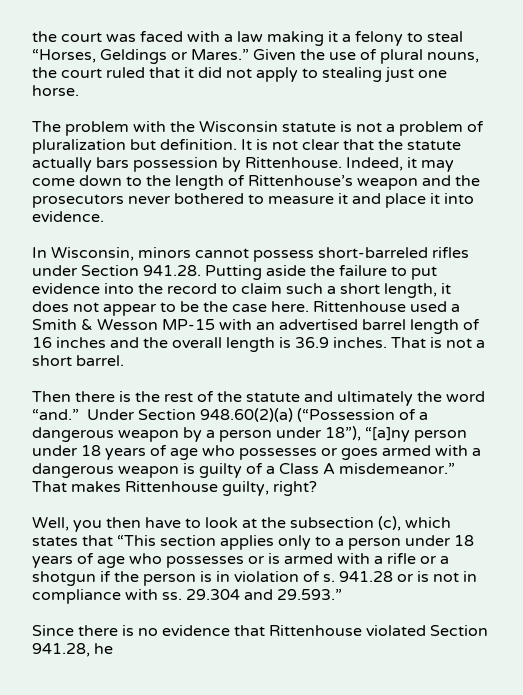the court was faced with a law making it a felony to steal  “Horses, Geldings or Mares.” Given the use of plural nouns, the court ruled that it did not apply to stealing just one horse.

The problem with the Wisconsin statute is not a problem of pluralization but definition. It is not clear that the statute actually bars possession by Rittenhouse. Indeed, it may come down to the length of Rittenhouse’s weapon and the prosecutors never bothered to measure it and place it into evidence.

In Wisconsin, minors cannot possess short-barreled rifles under Section 941.28. Putting aside the failure to put evidence into the record to claim such a short length, it does not appear to be the case here. Rittenhouse used a Smith & Wesson MP-15 with an advertised barrel length of 16 inches and the overall length is 36.9 inches. That is not a short barrel.

Then there is the rest of the statute and ultimately the word “and.”  Under Section 948.60(2)(a) (“Possession of a dangerous weapon by a person under 18”), “[a]ny person under 18 years of age who possesses or goes armed with a dangerous weapon is guilty of a Class A misdemeanor.” That makes Rittenhouse guilty, right?

Well, you then have to look at the subsection (c), which states that “This section applies only to a person under 18 years of age who possesses or is armed with a rifle or a shotgun if the person is in violation of s. 941.28 or is not in compliance with ss. 29.304 and 29.593.”

Since there is no evidence that Rittenhouse violated Section 941.28, he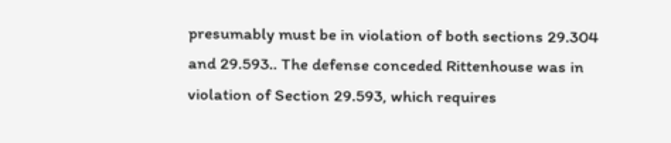presumably must be in violation of both sections 29.304 and 29.593.. The defense conceded Rittenhouse was in violation of Section 29.593, which requires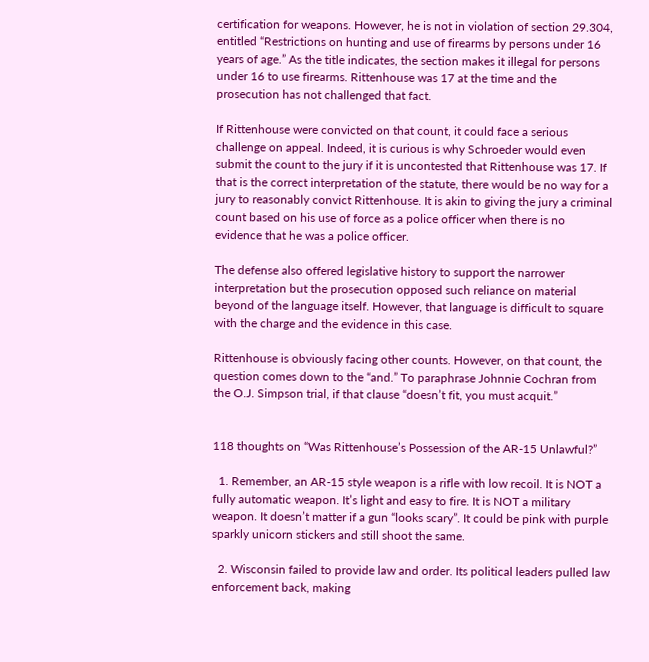certification for weapons. However, he is not in violation of section 29.304, entitled “Restrictions on hunting and use of firearms by persons under 16 years of age.” As the title indicates, the section makes it illegal for persons under 16 to use firearms. Rittenhouse was 17 at the time and the prosecution has not challenged that fact.

If Rittenhouse were convicted on that count, it could face a serious challenge on appeal. Indeed, it is curious is why Schroeder would even submit the count to the jury if it is uncontested that Rittenhouse was 17. If that is the correct interpretation of the statute, there would be no way for a jury to reasonably convict Rittenhouse. It is akin to giving the jury a criminal count based on his use of force as a police officer when there is no evidence that he was a police officer.

The defense also offered legislative history to support the narrower interpretation but the prosecution opposed such reliance on material beyond of the language itself. However, that language is difficult to square with the charge and the evidence in this case.

Rittenhouse is obviously facing other counts. However, on that count, the question comes down to the “and.” To paraphrase Johnnie Cochran from the O.J. Simpson trial, if that clause “doesn’t fit, you must acquit.”


118 thoughts on “Was Rittenhouse’s Possession of the AR-15 Unlawful?”

  1. Remember, an AR-15 style weapon is a rifle with low recoil. It is NOT a fully automatic weapon. It’s light and easy to fire. It is NOT a military weapon. It doesn’t matter if a gun “looks scary”. It could be pink with purple sparkly unicorn stickers and still shoot the same.

  2. Wisconsin failed to provide law and order. Its political leaders pulled law enforcement back, making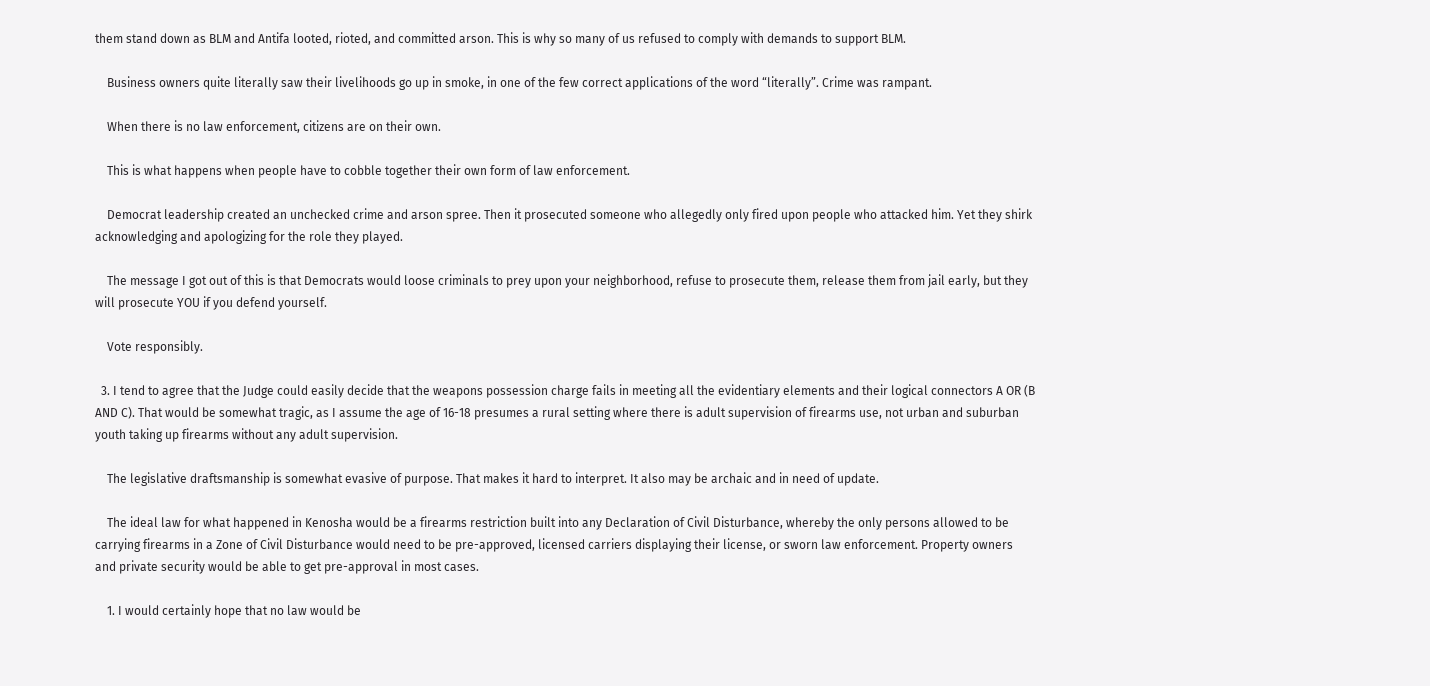them stand down as BLM and Antifa looted, rioted, and committed arson. This is why so many of us refused to comply with demands to support BLM.

    Business owners quite literally saw their livelihoods go up in smoke, in one of the few correct applications of the word “literally”. Crime was rampant.

    When there is no law enforcement, citizens are on their own.

    This is what happens when people have to cobble together their own form of law enforcement.

    Democrat leadership created an unchecked crime and arson spree. Then it prosecuted someone who allegedly only fired upon people who attacked him. Yet they shirk acknowledging and apologizing for the role they played.

    The message I got out of this is that Democrats would loose criminals to prey upon your neighborhood, refuse to prosecute them, release them from jail early, but they will prosecute YOU if you defend yourself.

    Vote responsibly.

  3. I tend to agree that the Judge could easily decide that the weapons possession charge fails in meeting all the evidentiary elements and their logical connectors A OR (B AND C). That would be somewhat tragic, as I assume the age of 16-18 presumes a rural setting where there is adult supervision of firearms use, not urban and suburban youth taking up firearms without any adult supervision.

    The legislative draftsmanship is somewhat evasive of purpose. That makes it hard to interpret. It also may be archaic and in need of update.

    The ideal law for what happened in Kenosha would be a firearms restriction built into any Declaration of Civil Disturbance, whereby the only persons allowed to be carrying firearms in a Zone of Civil Disturbance would need to be pre-approved, licensed carriers displaying their license, or sworn law enforcement. Property owners and private security would be able to get pre-approval in most cases.

    1. I would certainly hope that no law would be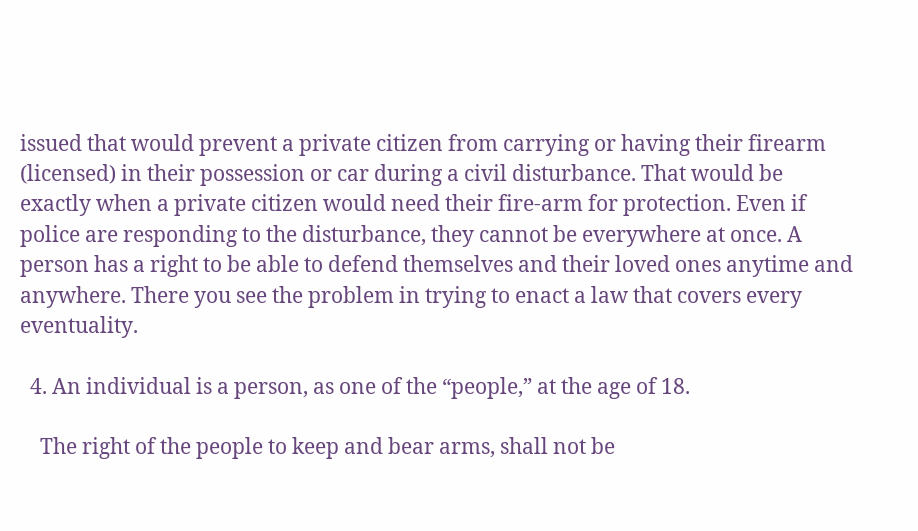issued that would prevent a private citizen from carrying or having their firearm (licensed) in their possession or car during a civil disturbance. That would be exactly when a private citizen would need their fire-arm for protection. Even if police are responding to the disturbance, they cannot be everywhere at once. A person has a right to be able to defend themselves and their loved ones anytime and anywhere. There you see the problem in trying to enact a law that covers every eventuality.

  4. An individual is a person, as one of the “people,” at the age of 18.

    The right of the people to keep and bear arms, shall not be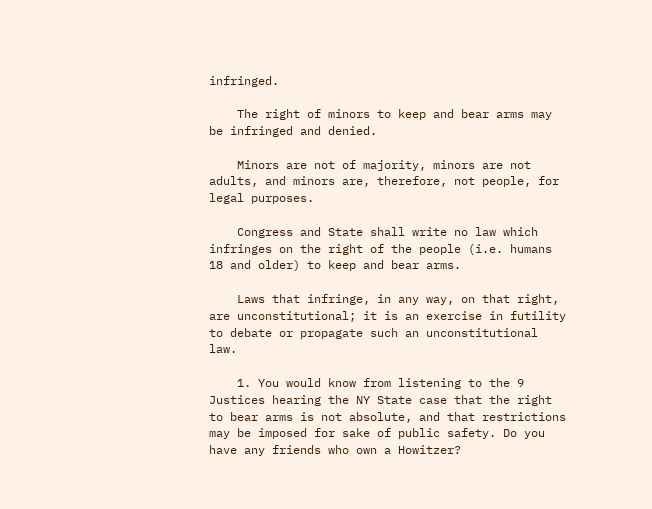infringed.

    The right of minors to keep and bear arms may be infringed and denied.

    Minors are not of majority, minors are not adults, and minors are, therefore, not people, for legal purposes.

    Congress and State shall write no law which infringes on the right of the people (i.e. humans 18 and older) to keep and bear arms.

    Laws that infringe, in any way, on that right, are unconstitutional; it is an exercise in futility to debate or propagate such an unconstitutional law.

    1. You would know from listening to the 9 Justices hearing the NY State case that the right to bear arms is not absolute, and that restrictions may be imposed for sake of public safety. Do you have any friends who own a Howitzer?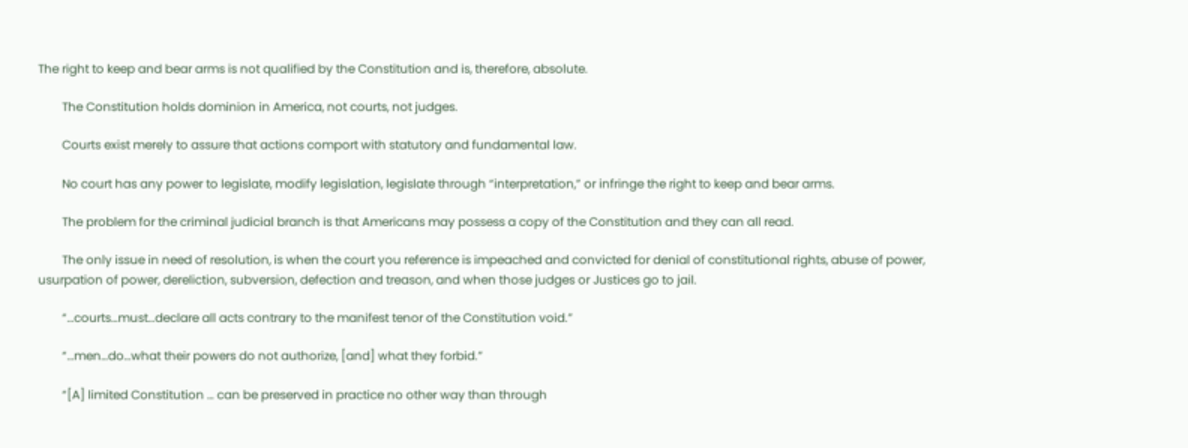The right to keep and bear arms is not qualified by the Constitution and is, therefore, absolute.

        The Constitution holds dominion in America, not courts, not judges.

        Courts exist merely to assure that actions comport with statutory and fundamental law.

        No court has any power to legislate, modify legislation, legislate through “interpretation,” or infringe the right to keep and bear arms.

        The problem for the criminal judicial branch is that Americans may possess a copy of the Constitution and they can all read.

        The only issue in need of resolution, is when the court you reference is impeached and convicted for denial of constitutional rights, abuse of power, usurpation of power, dereliction, subversion, defection and treason, and when those judges or Justices go to jail.

        “…courts…must…declare all acts contrary to the manifest tenor of the Constitution void.”

        “…men…do…what their powers do not authorize, [and] what they forbid.”

        “[A] limited Constitution … can be preserved in practice no other way than through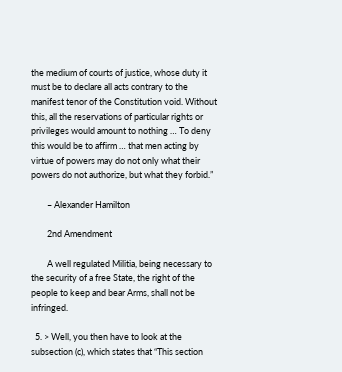the medium of courts of justice, whose duty it must be to declare all acts contrary to the manifest tenor of the Constitution void. Without this, all the reservations of particular rights or privileges would amount to nothing … To deny this would be to affirm … that men acting by virtue of powers may do not only what their powers do not authorize, but what they forbid.”

        – Alexander Hamilton

        2nd Amendment

        A well regulated Militia, being necessary to the security of a free State, the right of the people to keep and bear Arms, shall not be infringed.

  5. > Well, you then have to look at the subsection (c), which states that “This section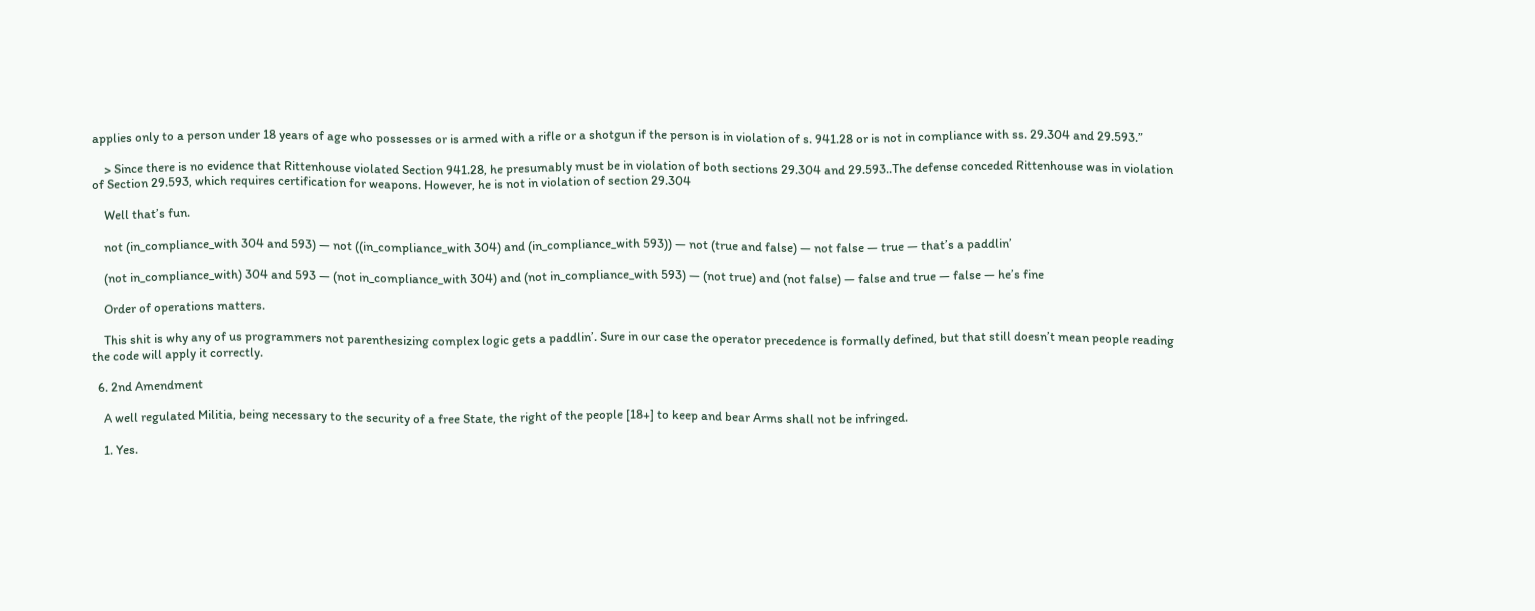applies only to a person under 18 years of age who possesses or is armed with a rifle or a shotgun if the person is in violation of s. 941.28 or is not in compliance with ss. 29.304 and 29.593.”

    > Since there is no evidence that Rittenhouse violated Section 941.28, he presumably must be in violation of both sections 29.304 and 29.593..The defense conceded Rittenhouse was in violation of Section 29.593, which requires certification for weapons. However, he is not in violation of section 29.304

    Well that’s fun.

    not (in_compliance_with 304 and 593) — not ((in_compliance_with 304) and (in_compliance_with 593)) — not (true and false) — not false — true — that’s a paddlin’

    (not in_compliance_with) 304 and 593 — (not in_compliance_with 304) and (not in_compliance_with 593) — (not true) and (not false) — false and true — false — he’s fine

    Order of operations matters.

    This shit is why any of us programmers not parenthesizing complex logic gets a paddlin’. Sure in our case the operator precedence is formally defined, but that still doesn’t mean people reading the code will apply it correctly.

  6. 2nd Amendment

    A well regulated Militia, being necessary to the security of a free State, the right of the people [18+] to keep and bear Arms shall not be infringed.

    1. Yes.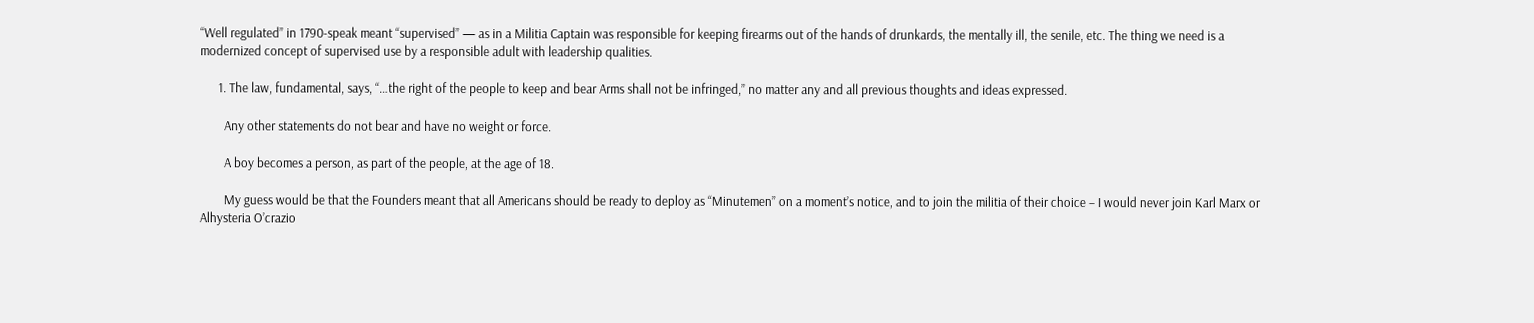“Well regulated” in 1790-speak meant “supervised” — as in a Militia Captain was responsible for keeping firearms out of the hands of drunkards, the mentally ill, the senile, etc. The thing we need is a modernized concept of supervised use by a responsible adult with leadership qualities.

      1. The law, fundamental, says, “…the right of the people to keep and bear Arms shall not be infringed,” no matter any and all previous thoughts and ideas expressed.

        Any other statements do not bear and have no weight or force.

        A boy becomes a person, as part of the people, at the age of 18.

        My guess would be that the Founders meant that all Americans should be ready to deploy as “Minutemen” on a moment’s notice, and to join the militia of their choice – I would never join Karl Marx or Alhysteria O’crazio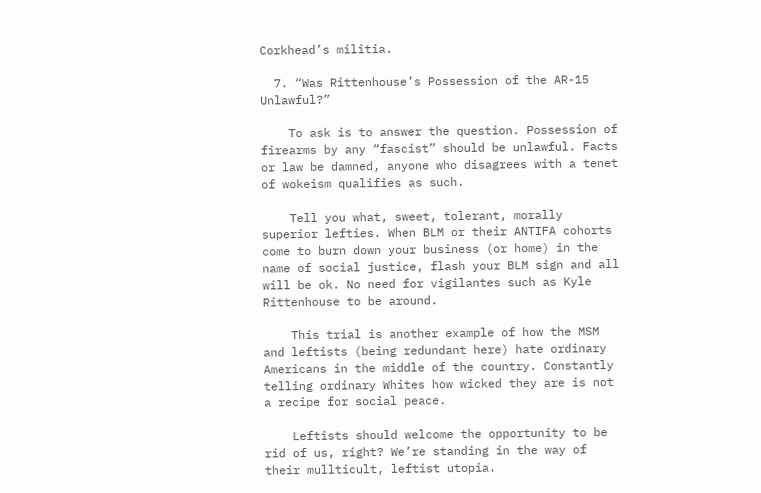Corkhead’s militia.

  7. “Was Rittenhouse’s Possession of the AR-15 Unlawful?”

    To ask is to answer the question. Possession of firearms by any “fascist” should be unlawful. Facts or law be damned, anyone who disagrees with a tenet of wokeism qualifies as such.

    Tell you what, sweet, tolerant, morally superior lefties. When BLM or their ANTIFA cohorts come to burn down your business (or home) in the name of social justice, flash your BLM sign and all will be ok. No need for vigilantes such as Kyle Rittenhouse to be around.

    This trial is another example of how the MSM and leftists (being redundant here) hate ordinary Americans in the middle of the country. Constantly telling ordinary Whites how wicked they are is not a recipe for social peace.

    Leftists should welcome the opportunity to be rid of us, right? We’re standing in the way of their mullticult, leftist utopia.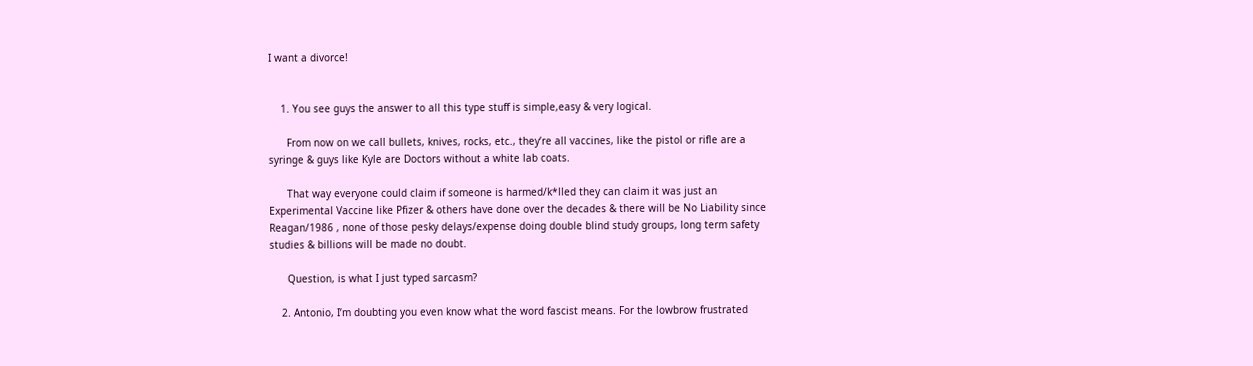I want a divorce!


    1. You see guys the answer to all this type stuff is simple,easy & very logical.

      From now on we call bullets, knives, rocks, etc., they’re all vaccines, like the pistol or rifle are a syringe & guys like Kyle are Doctors without a white lab coats.

      That way everyone could claim if someone is harmed/k*lled they can claim it was just an Experimental Vaccine like Pfizer & others have done over the decades & there will be No Liability since Reagan/1986 , none of those pesky delays/expense doing double blind study groups, long term safety studies & billions will be made no doubt.

      Question, is what I just typed sarcasm?

    2. Antonio, I’m doubting you even know what the word fascist means. For the lowbrow frustrated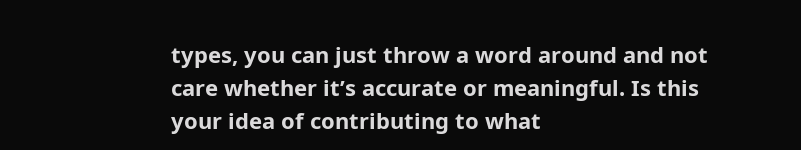types, you can just throw a word around and not care whether it’s accurate or meaningful. Is this your idea of contributing to what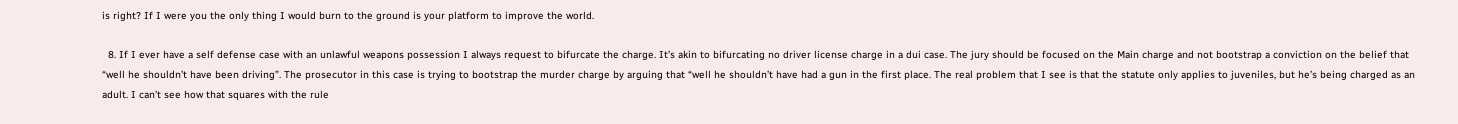is right? If I were you the only thing I would burn to the ground is your platform to improve the world.

  8. If I ever have a self defense case with an unlawful weapons possession I always request to bifurcate the charge. It’s akin to bifurcating no driver license charge in a dui case. The jury should be focused on the Main charge and not bootstrap a conviction on the belief that “well he shouldn’t have been driving”. The prosecutor in this case is trying to bootstrap the murder charge by arguing that “well he shouldn’t have had a gun in the first place. The real problem that I see is that the statute only applies to juveniles, but he’s being charged as an adult. I can’t see how that squares with the rule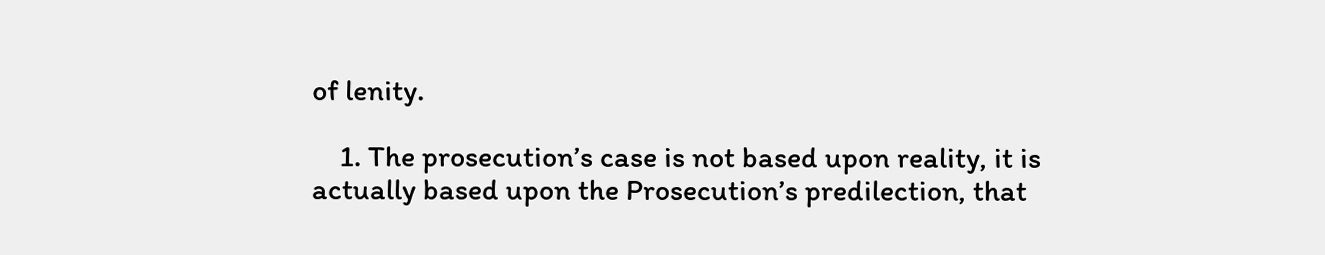of lenity.

    1. The prosecution’s case is not based upon reality, it is actually based upon the Prosecution’s predilection, that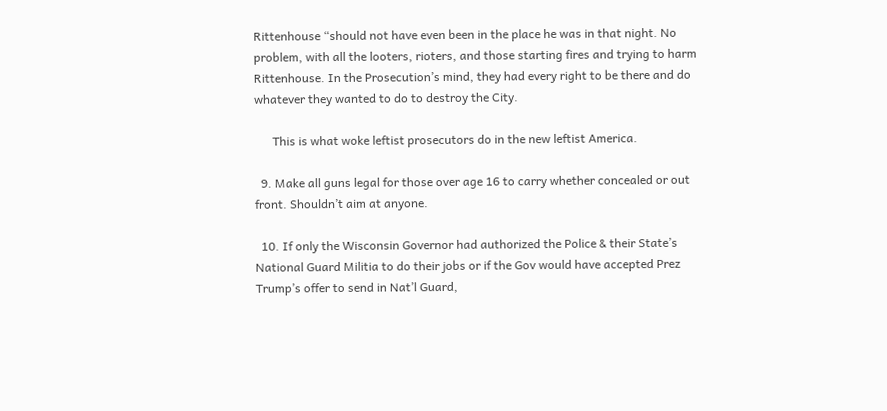Rittenhouse “should not have even been in the place he was in that night. No problem, with all the looters, rioters, and those starting fires and trying to harm Rittenhouse. In the Prosecution’s mind, they had every right to be there and do whatever they wanted to do to destroy the City.

      This is what woke leftist prosecutors do in the new leftist America.

  9. Make all guns legal for those over age 16 to carry whether concealed or out front. Shouldn’t aim at anyone.

  10. If only the Wisconsin Governor had authorized the Police & their State’s National Guard Militia to do their jobs or if the Gov would have accepted Prez Trump’s offer to send in Nat’l Guard,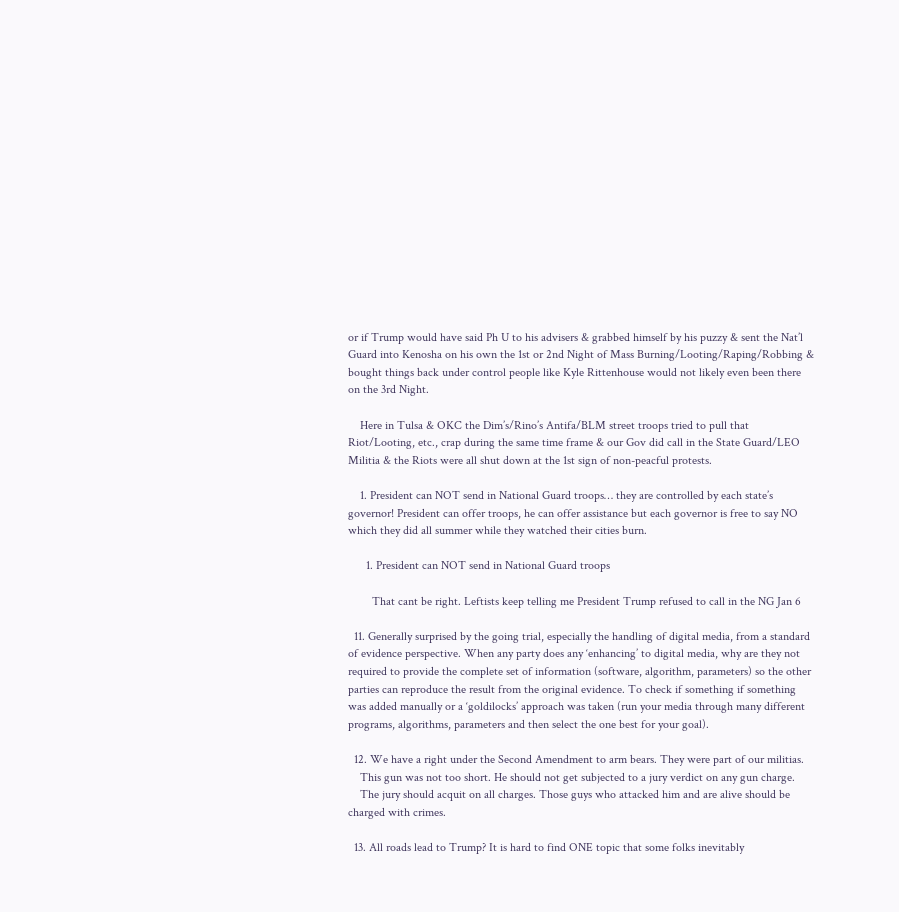or if Trump would have said Ph U to his advisers & grabbed himself by his puzzy & sent the Nat’l Guard into Kenosha on his own the 1st or 2nd Night of Mass Burning/Looting/Raping/Robbing & bought things back under control people like Kyle Rittenhouse would not likely even been there on the 3rd Night.

    Here in Tulsa & OKC the Dim’s/Rino’s Antifa/BLM street troops tried to pull that Riot/Looting, etc., crap during the same time frame & our Gov did call in the State Guard/LEO Militia & the Riots were all shut down at the 1st sign of non-peacful protests.

    1. President can NOT send in National Guard troops… they are controlled by each state’s governor! President can offer troops, he can offer assistance but each governor is free to say NO which they did all summer while they watched their cities burn.

      1. President can NOT send in National Guard troops

        That cant be right. Leftists keep telling me President Trump refused to call in the NG Jan 6

  11. Generally surprised by the going trial, especially the handling of digital media, from a standard of evidence perspective. When any party does any ‘enhancing’ to digital media, why are they not required to provide the complete set of information (software, algorithm, parameters) so the other parties can reproduce the result from the original evidence. To check if something if something was added manually or a ‘goldilocks’ approach was taken (run your media through many different programs, algorithms, parameters and then select the one best for your goal).

  12. We have a right under the Second Amendment to arm bears. They were part of our militias.
    This gun was not too short. He should not get subjected to a jury verdict on any gun charge.
    The jury should acquit on all charges. Those guys who attacked him and are alive should be charged with crimes.

  13. All roads lead to Trump? It is hard to find ONE topic that some folks inevitably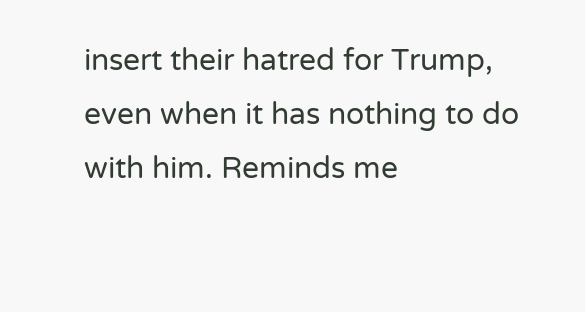insert their hatred for Trump, even when it has nothing to do with him. Reminds me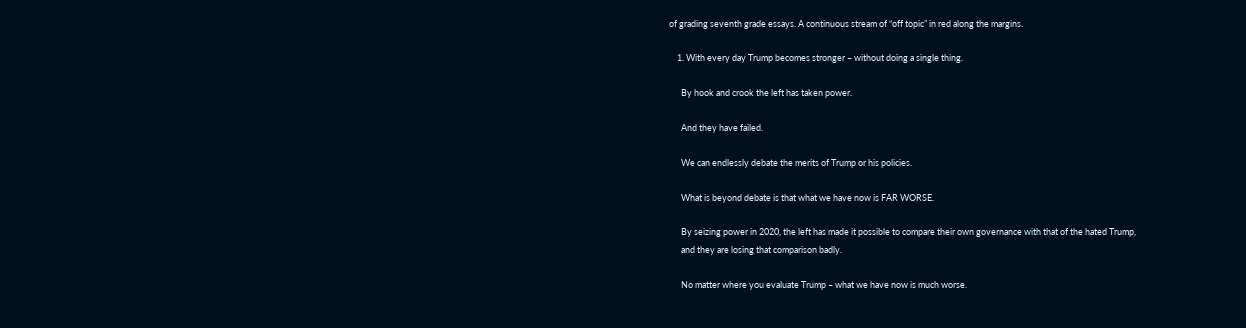of grading seventh grade essays. A continuous stream of “off topic” in red along the margins.

    1. With every day Trump becomes stronger – without doing a single thing.

      By hook and crook the left has taken power.

      And they have failed.

      We can endlessly debate the merits of Trump or his policies.

      What is beyond debate is that what we have now is FAR WORSE.

      By seizing power in 2020, the left has made it possible to compare their own governance with that of the hated Trump,
      and they are losing that comparison badly.

      No matter where you evaluate Trump – what we have now is much worse.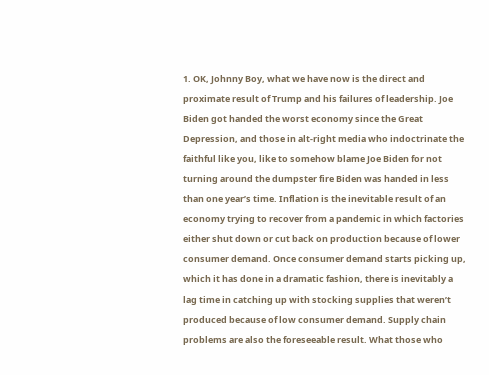1. OK, Johnny Boy, what we have now is the direct and proximate result of Trump and his failures of leadership. Joe Biden got handed the worst economy since the Great Depression, and those in alt-right media who indoctrinate the faithful like you, like to somehow blame Joe Biden for not turning around the dumpster fire Biden was handed in less than one year’s time. Inflation is the inevitable result of an economy trying to recover from a pandemic in which factories either shut down or cut back on production because of lower consumer demand. Once consumer demand starts picking up, which it has done in a dramatic fashion, there is inevitably a lag time in catching up with stocking supplies that weren’t produced because of low consumer demand. Supply chain problems are also the foreseeable result. What those who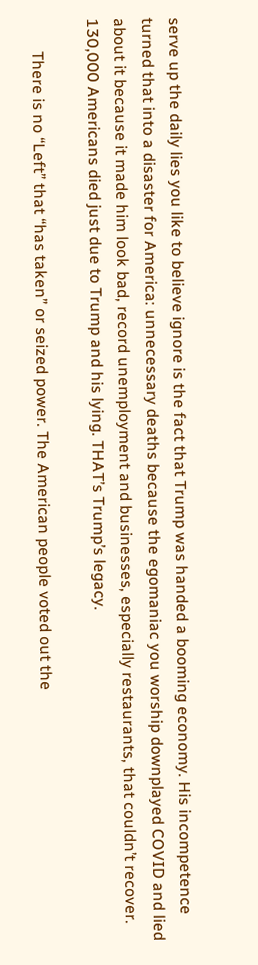serve up the daily lies you like to believe ignore is the fact that Trump was handed a booming economy. His incompetence turned that into a disaster for America: unnecessary deaths because the egomaniac you worship downplayed COVID and lied about it because it made him look bad, record unemployment and businesses, especially restaurants, that couldn’t recover. 130,000 Americans died just due to Trump and his lying. THAT’s Trump’s legacy.

        There is no “Left” that “has taken” or seized power. The American people voted out the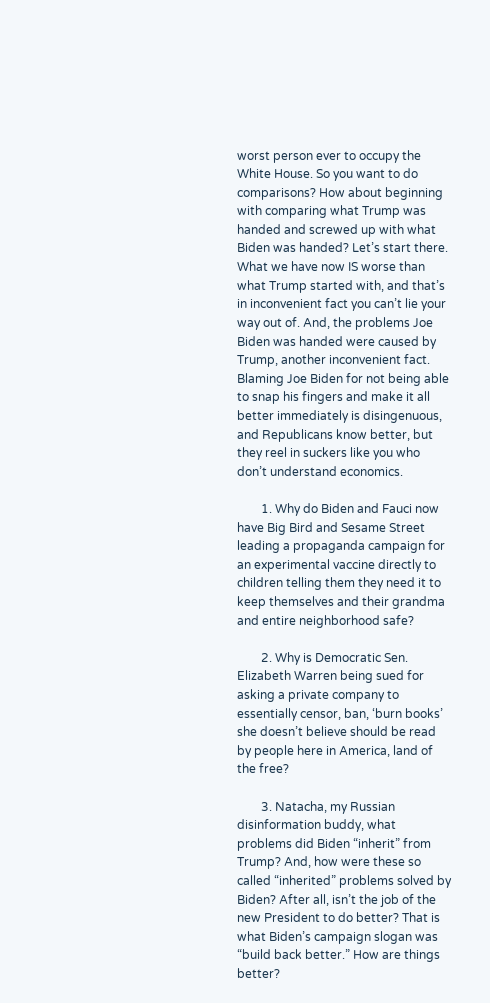worst person ever to occupy the White House. So you want to do comparisons? How about beginning with comparing what Trump was handed and screwed up with what Biden was handed? Let’s start there. What we have now IS worse than what Trump started with, and that’s in inconvenient fact you can’t lie your way out of. And, the problems Joe Biden was handed were caused by Trump, another inconvenient fact. Blaming Joe Biden for not being able to snap his fingers and make it all better immediately is disingenuous, and Republicans know better, but they reel in suckers like you who don’t understand economics.

        1. Why do Biden and Fauci now have Big Bird and Sesame Street leading a propaganda campaign for an experimental vaccine directly to children telling them they need it to keep themselves and their grandma and entire neighborhood safe?

        2. Why is Democratic Sen. Elizabeth Warren being sued for asking a private company to essentially censor, ban, ‘burn books’ she doesn’t believe should be read by people here in America, land of the free?

        3. Natacha, my Russian disinformation buddy, what problems did Biden “inherit” from Trump? And, how were these so called “inherited” problems solved by Biden? After all, isn’t the job of the new President to do better? That is what Biden’s campaign slogan was “build back better.” How are things better?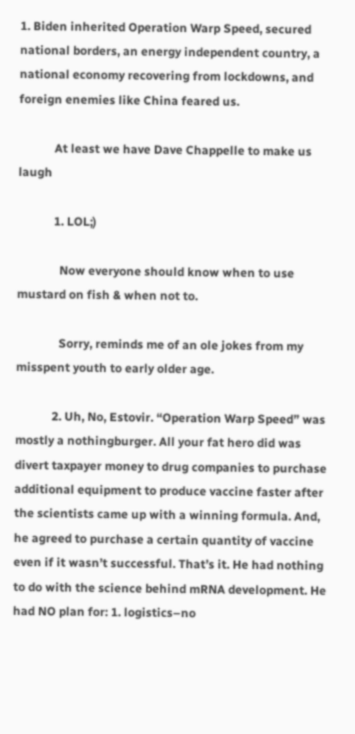1. Biden inherited Operation Warp Speed, secured national borders, an energy independent country, a national economy recovering from lockdowns, and foreign enemies like China feared us.

            At least we have Dave Chappelle to make us laugh

            1. LOL;)

              Now everyone should know when to use mustard on fish & when not to.

              Sorry, reminds me of an ole jokes from my misspent youth to early older age.

            2. Uh, No, Estovir. “Operation Warp Speed” was mostly a nothingburger. All your fat hero did was divert taxpayer money to drug companies to purchase additional equipment to produce vaccine faster after the scientists came up with a winning formula. And, he agreed to purchase a certain quantity of vaccine even if it wasn’t successful. That’s it. He had nothing to do with the science behind mRNA development. He had NO plan for: 1. logistics–no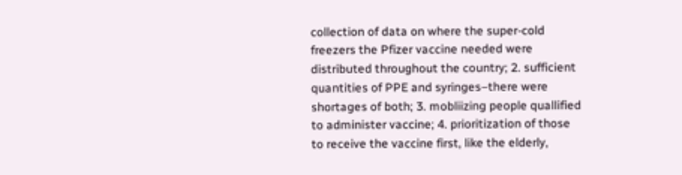collection of data on where the super-cold freezers the Pfizer vaccine needed were distributed throughout the country; 2. sufficient quantities of PPE and syringes–there were shortages of both; 3. mobliizing people quallified to administer vaccine; 4. prioritization of those to receive the vaccine first, like the elderly,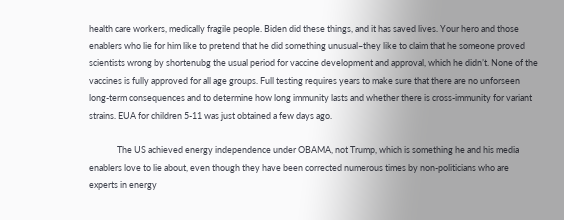health care workers, medically fragile people. Biden did these things, and it has saved lives. Your hero and those enablers who lie for him like to pretend that he did something unusual–they like to claim that he someone proved scientists wrong by shortenubg the usual period for vaccine development and approval, which he didn’t. None of the vaccines is fully approved for all age groups. Full testing requires years to make sure that there are no unforseen long-term consequences and to determine how long immunity lasts and whether there is cross-immunity for variant strains. EUA for children 5-11 was just obtained a few days ago.

              The US achieved energy independence under OBAMA, not Trump, which is something he and his media enablers love to lie about, even though they have been corrected numerous times by non-politicians who are experts in energy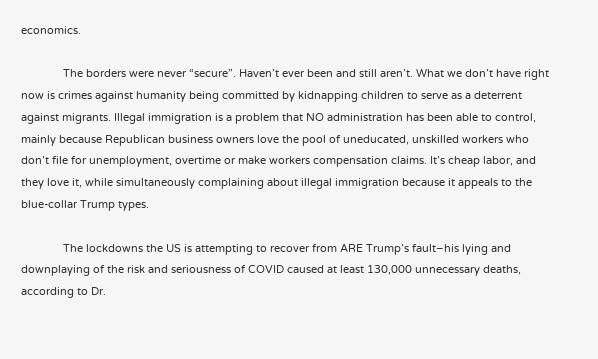economics.

              The borders were never “secure”. Haven’t ever been and still aren’t. What we don’t have right now is crimes against humanity being committed by kidnapping children to serve as a deterrent against migrants. Illegal immigration is a problem that NO administration has been able to control, mainly because Republican business owners love the pool of uneducated, unskilled workers who don’t file for unemployment, overtime or make workers compensation claims. It’s cheap labor, and they love it, while simultaneously complaining about illegal immigration because it appeals to the blue-collar Trump types.

              The lockdowns the US is attempting to recover from ARE Trump’s fault–his lying and downplaying of the risk and seriousness of COVID caused at least 130,000 unnecessary deaths, according to Dr.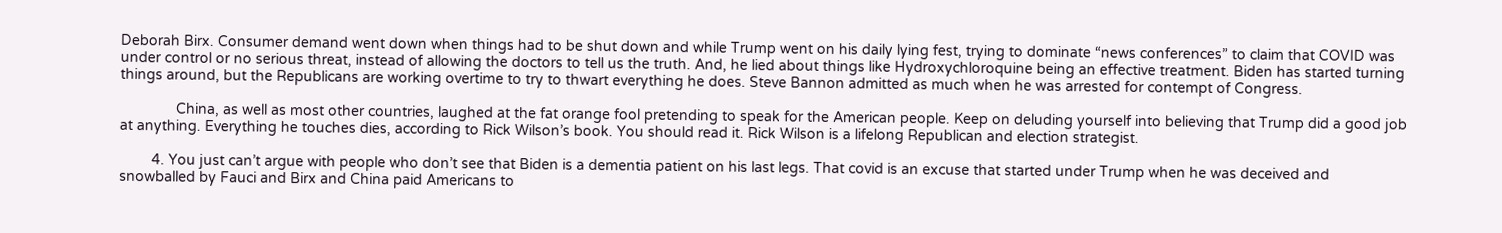Deborah Birx. Consumer demand went down when things had to be shut down and while Trump went on his daily lying fest, trying to dominate “news conferences” to claim that COVID was under control or no serious threat, instead of allowing the doctors to tell us the truth. And, he lied about things like Hydroxychloroquine being an effective treatment. Biden has started turning things around, but the Republicans are working overtime to try to thwart everything he does. Steve Bannon admitted as much when he was arrested for contempt of Congress.

              China, as well as most other countries, laughed at the fat orange fool pretending to speak for the American people. Keep on deluding yourself into believing that Trump did a good job at anything. Everything he touches dies, according to Rick Wilson’s book. You should read it. Rick Wilson is a lifelong Republican and election strategist.

        4. You just can’t argue with people who don’t see that Biden is a dementia patient on his last legs. That covid is an excuse that started under Trump when he was deceived and snowballed by Fauci and Birx and China paid Americans to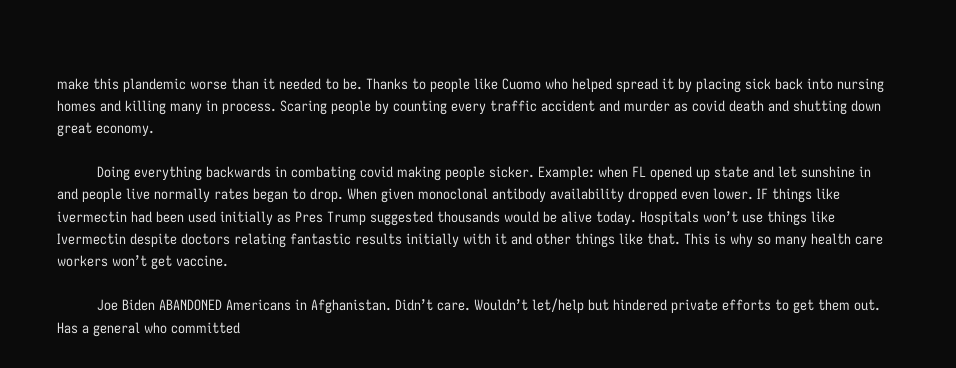make this plandemic worse than it needed to be. Thanks to people like Cuomo who helped spread it by placing sick back into nursing homes and killing many in process. Scaring people by counting every traffic accident and murder as covid death and shutting down great economy.

          Doing everything backwards in combating covid making people sicker. Example: when FL opened up state and let sunshine in and people live normally rates began to drop. When given monoclonal antibody availability dropped even lower. IF things like ivermectin had been used initially as Pres Trump suggested thousands would be alive today. Hospitals won’t use things like Ivermectin despite doctors relating fantastic results initially with it and other things like that. This is why so many health care workers won’t get vaccine.

          Joe Biden ABANDONED Americans in Afghanistan. Didn’t care. Wouldn’t let/help but hindered private efforts to get them out. Has a general who committed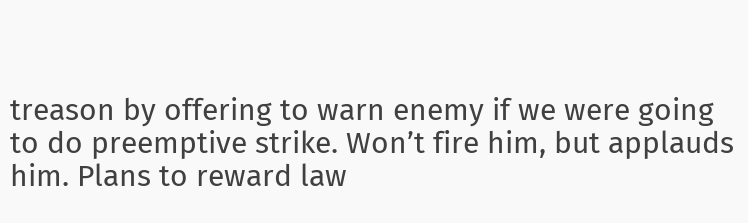treason by offering to warn enemy if we were going to do preemptive strike. Won’t fire him, but applauds him. Plans to reward law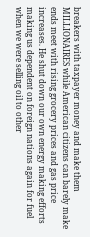breakers with taxpayer money and make them MILLIONAIRES while American citizens can barely make ends meet with rising grocery prices and gas price increases. He shut down our own energy making efforts making us dependent on foreign nations again for fuel when we were selling oil to other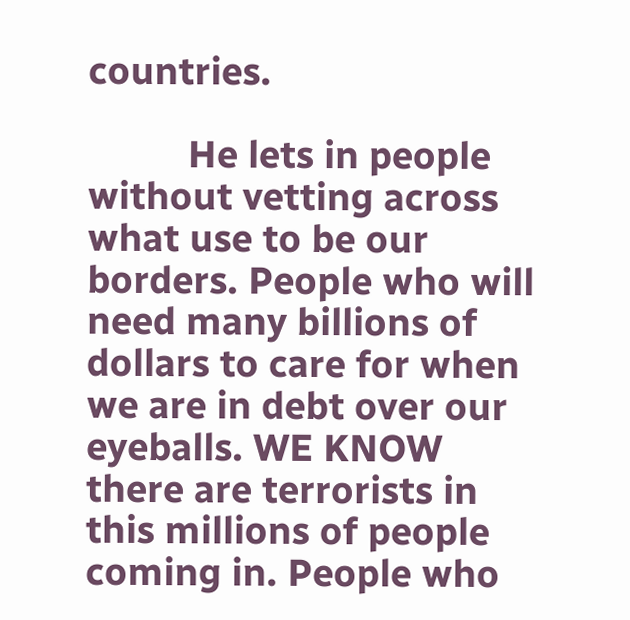countries.

          He lets in people without vetting across what use to be our borders. People who will need many billions of dollars to care for when we are in debt over our eyeballs. WE KNOW there are terrorists in this millions of people coming in. People who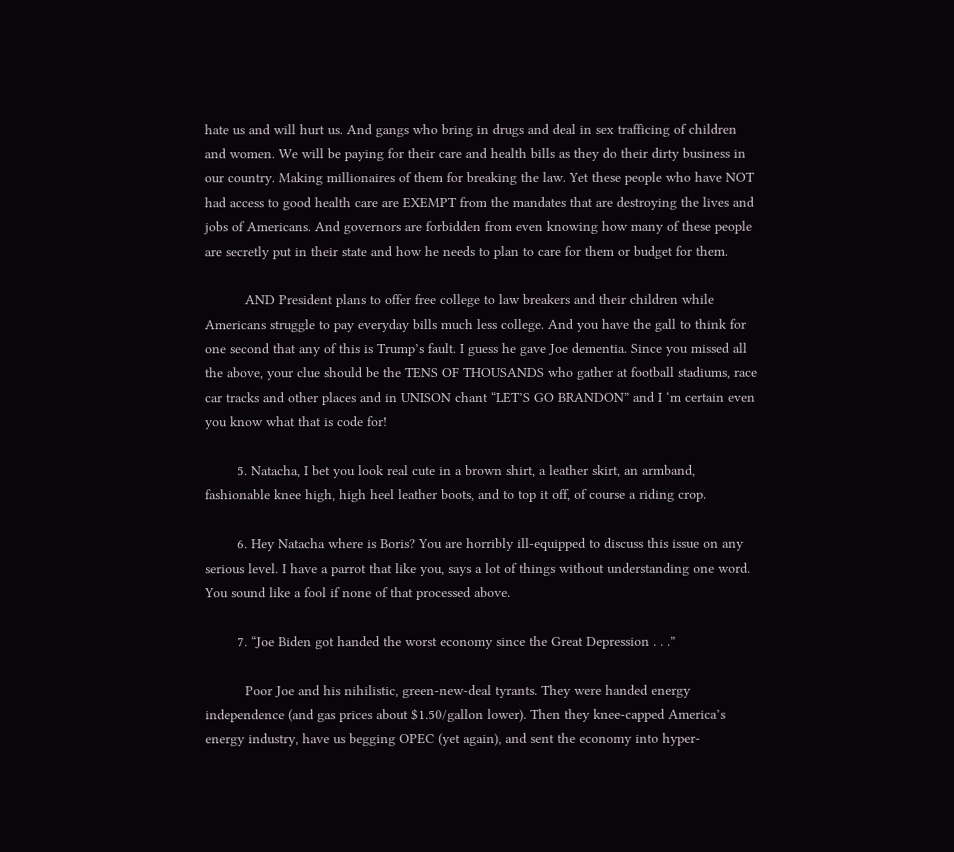hate us and will hurt us. And gangs who bring in drugs and deal in sex trafficing of children and women. We will be paying for their care and health bills as they do their dirty business in our country. Making millionaires of them for breaking the law. Yet these people who have NOT had access to good health care are EXEMPT from the mandates that are destroying the lives and jobs of Americans. And governors are forbidden from even knowing how many of these people are secretly put in their state and how he needs to plan to care for them or budget for them.

          AND President plans to offer free college to law breakers and their children while Americans struggle to pay everyday bills much less college. And you have the gall to think for one second that any of this is Trump’s fault. I guess he gave Joe dementia. Since you missed all the above, your clue should be the TENS OF THOUSANDS who gather at football stadiums, race car tracks and other places and in UNISON chant “LET’S GO BRANDON” and I ‘m certain even you know what that is code for!

        5. Natacha, I bet you look real cute in a brown shirt, a leather skirt, an armband, fashionable knee high, high heel leather boots, and to top it off, of course a riding crop.

        6. Hey Natacha where is Boris? You are horribly ill-equipped to discuss this issue on any serious level. I have a parrot that like you, says a lot of things without understanding one word. You sound like a fool if none of that processed above.

        7. “Joe Biden got handed the worst economy since the Great Depression . . .”

          Poor Joe and his nihilistic, green-new-deal tyrants. They were handed energy independence (and gas prices about $1.50/gallon lower). Then they knee-capped America’s energy industry, have us begging OPEC (yet again), and sent the economy into hyper-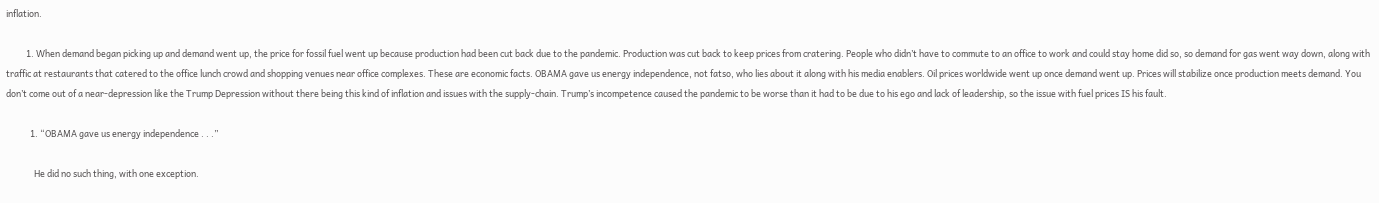inflation.

          1. When demand began picking up and demand went up, the price for fossil fuel went up because production had been cut back due to the pandemic. Production was cut back to keep prices from cratering. People who didn’t have to commute to an office to work and could stay home did so, so demand for gas went way down, along with traffic at restaurants that catered to the office lunch crowd and shopping venues near office complexes. These are economic facts. OBAMA gave us energy independence, not fatso, who lies about it along with his media enablers. Oil prices worldwide went up once demand went up. Prices will stabilize once production meets demand. You don’t come out of a near-depression like the Trump Depression without there being this kind of inflation and issues with the supply-chain. Trump’s incompetence caused the pandemic to be worse than it had to be due to his ego and lack of leadership, so the issue with fuel prices IS his fault.

            1. “OBAMA gave us energy independence . . .”

              He did no such thing, with one exception.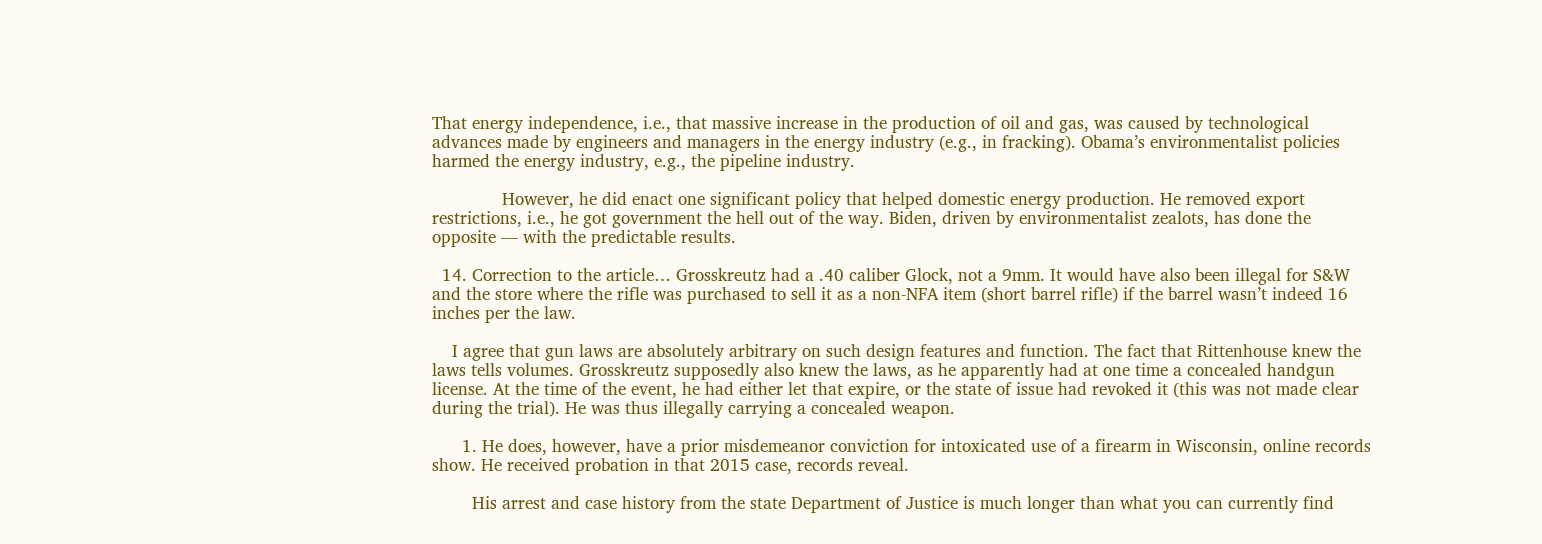That energy independence, i.e., that massive increase in the production of oil and gas, was caused by technological advances made by engineers and managers in the energy industry (e.g., in fracking). Obama’s environmentalist policies harmed the energy industry, e.g., the pipeline industry.

              However, he did enact one significant policy that helped domestic energy production. He removed export restrictions, i.e., he got government the hell out of the way. Biden, driven by environmentalist zealots, has done the opposite — with the predictable results.

  14. Correction to the article… Grosskreutz had a .40 caliber Glock, not a 9mm. It would have also been illegal for S&W and the store where the rifle was purchased to sell it as a non-NFA item (short barrel rifle) if the barrel wasn’t indeed 16 inches per the law.

    I agree that gun laws are absolutely arbitrary on such design features and function. The fact that Rittenhouse knew the laws tells volumes. Grosskreutz supposedly also knew the laws, as he apparently had at one time a concealed handgun license. At the time of the event, he had either let that expire, or the state of issue had revoked it (this was not made clear during the trial). He was thus illegally carrying a concealed weapon.

      1. He does, however, have a prior misdemeanor conviction for intoxicated use of a firearm in Wisconsin, online records show. He received probation in that 2015 case, records reveal.

        His arrest and case history from the state Department of Justice is much longer than what you can currently find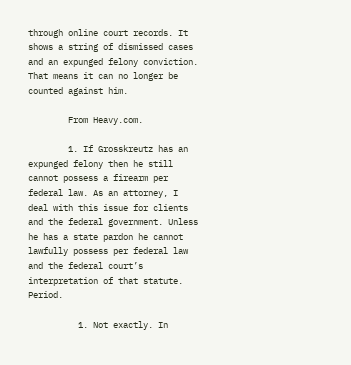through online court records. It shows a string of dismissed cases and an expunged felony conviction. That means it can no longer be counted against him.

        From Heavy.com.

        1. If Grosskreutz has an expunged felony then he still cannot possess a firearm per federal law. As an attorney, I deal with this issue for clients and the federal government. Unless he has a state pardon he cannot lawfully possess per federal law and the federal court’s interpretation of that statute. Period.

          1. Not exactly. In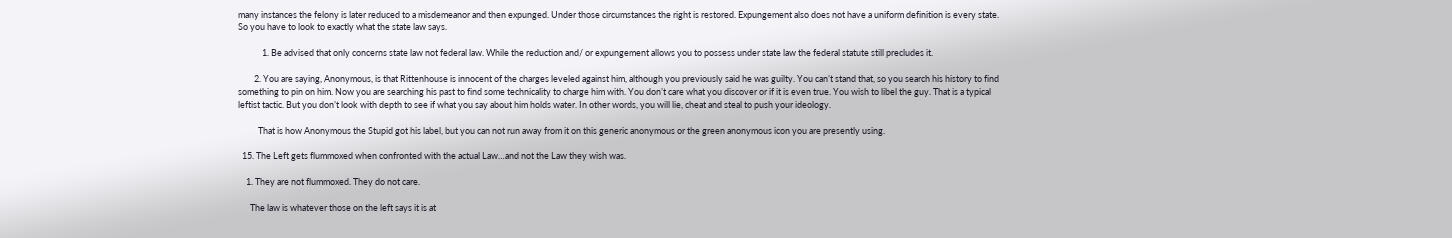many instances the felony is later reduced to a misdemeanor and then expunged. Under those circumstances the right is restored. Expungement also does not have a uniform definition is every state. So you have to look to exactly what the state law says.

            1. Be advised that only concerns state law not federal law. While the reduction and/ or expungement allows you to possess under state law the federal statute still precludes it.

        2. You are saying, Anonymous, is that Rittenhouse is innocent of the charges leveled against him, although you previously said he was guilty. You can’t stand that, so you search his history to find something to pin on him. Now you are searching his past to find some technicality to charge him with. You don’t care what you discover or if it is even true. You wish to libel the guy. That is a typical leftist tactic. But you don’t look with depth to see if what you say about him holds water. In other words, you will lie, cheat and steal to push your ideology.

          That is how Anonymous the Stupid got his label, but you can not run away from it on this generic anonymous or the green anonymous icon you are presently using.

  15. The Left gets flummoxed when confronted with the actual Law…and not the Law they wish was.

    1. They are not flummoxed. They do not care.

      The law is whatever those on the left says it is at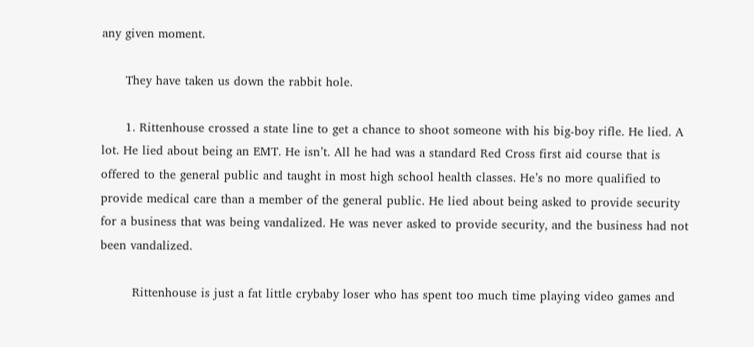any given moment.

      They have taken us down the rabbit hole.

      1. Rittenhouse crossed a state line to get a chance to shoot someone with his big-boy rifle. He lied. A lot. He lied about being an EMT. He isn’t. All he had was a standard Red Cross first aid course that is offered to the general public and taught in most high school health classes. He’s no more qualified to provide medical care than a member of the general public. He lied about being asked to provide security for a business that was being vandalized. He was never asked to provide security, and the business had not been vandalized.

        Rittenhouse is just a fat little crybaby loser who has spent too much time playing video games and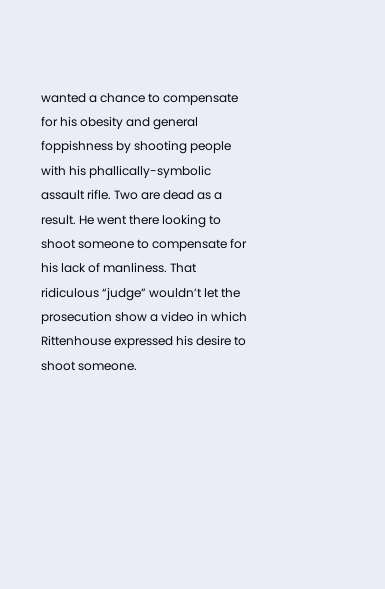wanted a chance to compensate for his obesity and general foppishness by shooting people with his phallically-symbolic assault rifle. Two are dead as a result. He went there looking to shoot someone to compensate for his lack of manliness. That ridiculous “judge” wouldn’t let the prosecution show a video in which Rittenhouse expressed his desire to shoot someone.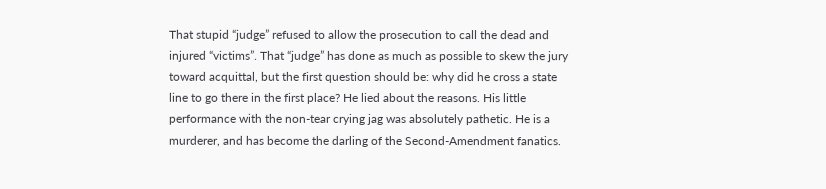That stupid “judge” refused to allow the prosecution to call the dead and injured “victims”. That “judge” has done as much as possible to skew the jury toward acquittal, but the first question should be: why did he cross a state line to go there in the first place? He lied about the reasons. His little performance with the non-tear crying jag was absolutely pathetic. He is a murderer, and has become the darling of the Second-Amendment fanatics.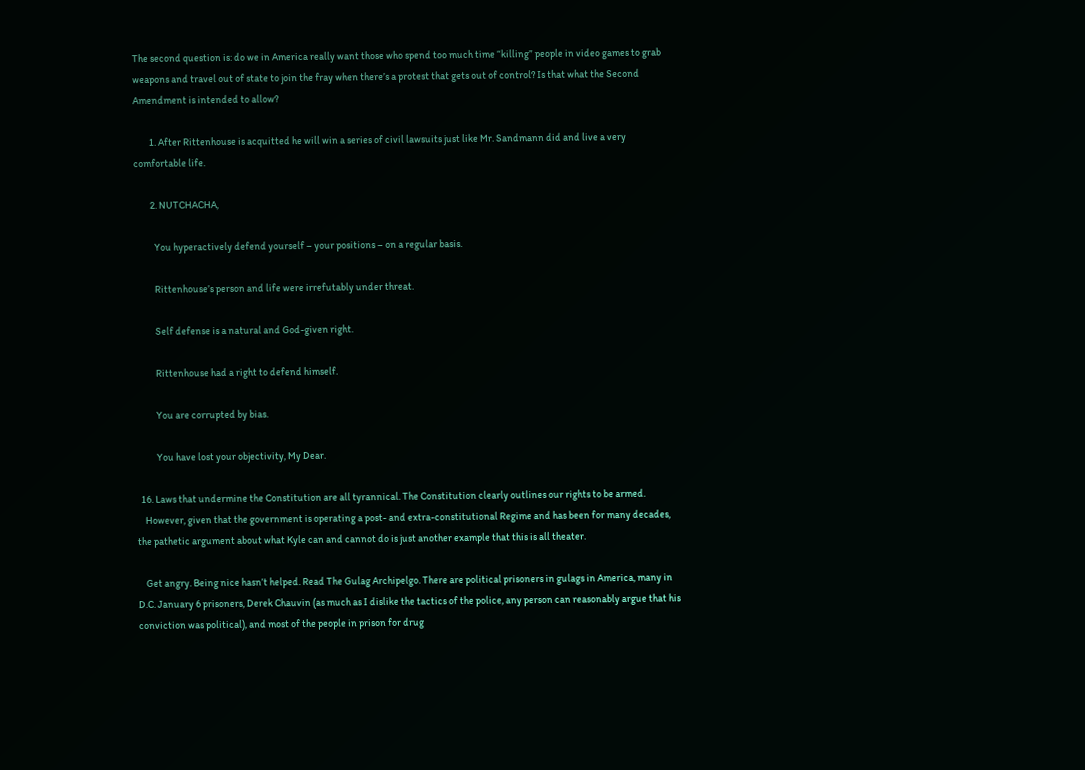The second question is: do we in America really want those who spend too much time “killing” people in video games to grab weapons and travel out of state to join the fray when there’s a protest that gets out of control? Is that what the Second Amendment is intended to allow?

        1. After Rittenhouse is acquitted he will win a series of civil lawsuits just like Mr. Sandmann did and live a very comfortable life.

        2. NUTCHACHA,

          You hyperactively defend yourself – your positions – on a regular basis.

          Rittenhouse’s person and life were irrefutably under threat.

          Self defense is a natural and God-given right.

          Rittenhouse had a right to defend himself.

          You are corrupted by bias.

          You have lost your objectivity, My Dear.

  16. Laws that undermine the Constitution are all tyrannical. The Constitution clearly outlines our rights to be armed.
    However, given that the government is operating a post- and extra-constitutional Regime and has been for many decades, the pathetic argument about what Kyle can and cannot do is just another example that this is all theater.

    Get angry. Being nice hasn’t helped. Read The Gulag Archipelgo. There are political prisoners in gulags in America, many in D.C. January 6 prisoners, Derek Chauvin (as much as I dislike the tactics of the police, any person can reasonably argue that his conviction was political), and most of the people in prison for drug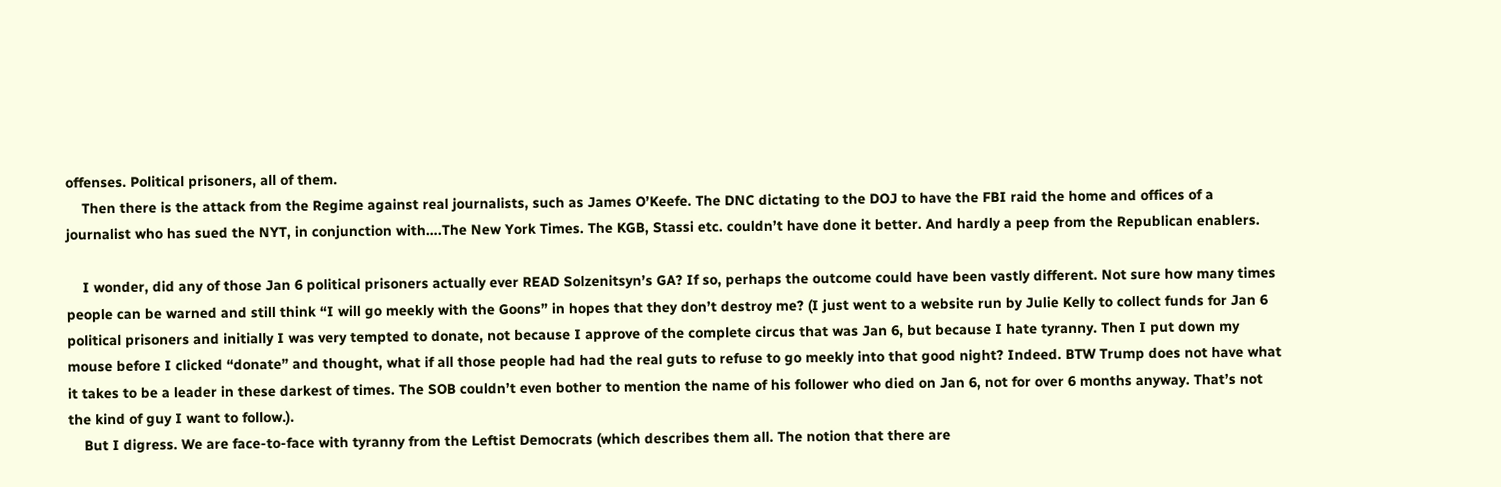offenses. Political prisoners, all of them.
    Then there is the attack from the Regime against real journalists, such as James O’Keefe. The DNC dictating to the DOJ to have the FBI raid the home and offices of a journalist who has sued the NYT, in conjunction with….The New York Times. The KGB, Stassi etc. couldn’t have done it better. And hardly a peep from the Republican enablers.

    I wonder, did any of those Jan 6 political prisoners actually ever READ Solzenitsyn’s GA? If so, perhaps the outcome could have been vastly different. Not sure how many times people can be warned and still think “I will go meekly with the Goons” in hopes that they don’t destroy me? (I just went to a website run by Julie Kelly to collect funds for Jan 6 political prisoners and initially I was very tempted to donate, not because I approve of the complete circus that was Jan 6, but because I hate tyranny. Then I put down my mouse before I clicked “donate” and thought, what if all those people had had the real guts to refuse to go meekly into that good night? Indeed. BTW Trump does not have what it takes to be a leader in these darkest of times. The SOB couldn’t even bother to mention the name of his follower who died on Jan 6, not for over 6 months anyway. That’s not the kind of guy I want to follow.).
    But I digress. We are face-to-face with tyranny from the Leftist Democrats (which describes them all. The notion that there are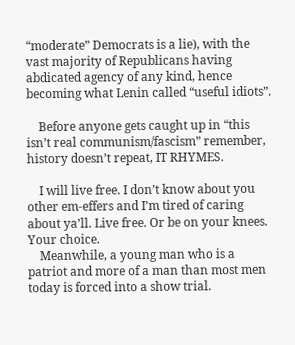“moderate” Democrats is a lie), with the vast majority of Republicans having abdicated agency of any kind, hence becoming what Lenin called “useful idiots”.

    Before anyone gets caught up in “this isn’t real communism/fascism” remember, history doesn’t repeat, IT RHYMES.

    I will live free. I don’t know about you other em-effers and I’m tired of caring about ya’ll. Live free. Or be on your knees. Your choice.
    Meanwhile, a young man who is a patriot and more of a man than most men today is forced into a show trial.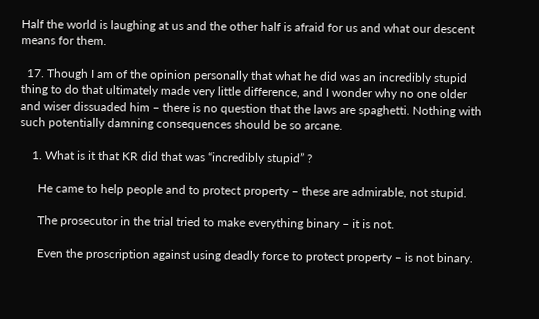Half the world is laughing at us and the other half is afraid for us and what our descent means for them.

  17. Though I am of the opinion personally that what he did was an incredibly stupid thing to do that ultimately made very little difference, and I wonder why no one older and wiser dissuaded him – there is no question that the laws are spaghetti. Nothing with such potentially damning consequences should be so arcane.

    1. What is it that KR did that was “incredibly stupid” ?

      He came to help people and to protect property – these are admirable, not stupid.

      The prosecutor in the trial tried to make everything binary – it is not.

      Even the proscription against using deadly force to protect property – is not binary.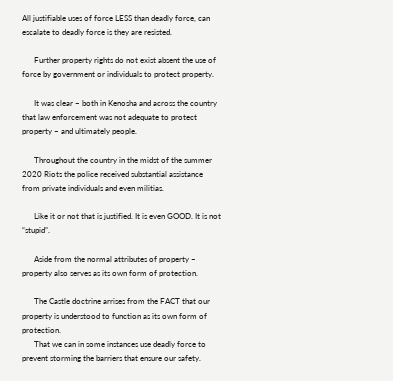All justifiable uses of force LESS than deadly force, can escalate to deadly force is they are resisted.

      Further property rights do not exist absent the use of force by government or individuals to protect property.

      It was clear – both in Kenosha and across the country that law enforcement was not adequate to protect property – and ultimately people.

      Throughout the country in the midst of the summer 2020 Riots the police received substantial assistance from private individuals and even militias.

      Like it or not that is justified. It is even GOOD. It is not “stupid”.

      Aside from the normal attributes of property – property also serves as its own form of protection.

      The Castle doctrine arrises from the FACT that our property is understood to function as its own form of protection.
      That we can in some instances use deadly force to prevent storming the barriers that ensure our safety.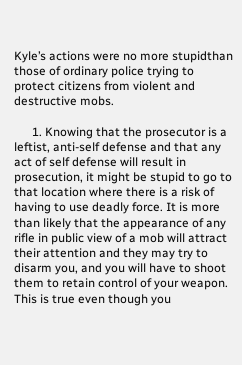Kyle’s actions were no more stupidthan those of ordinary police trying to protect citizens from violent and destructive mobs.

      1. Knowing that the prosecutor is a leftist, anti-self defense and that any act of self defense will result in prosecution, it might be stupid to go to that location where there is a risk of having to use deadly force. It is more than likely that the appearance of any rifle in public view of a mob will attract their attention and they may try to disarm you, and you will have to shoot them to retain control of your weapon. This is true even though you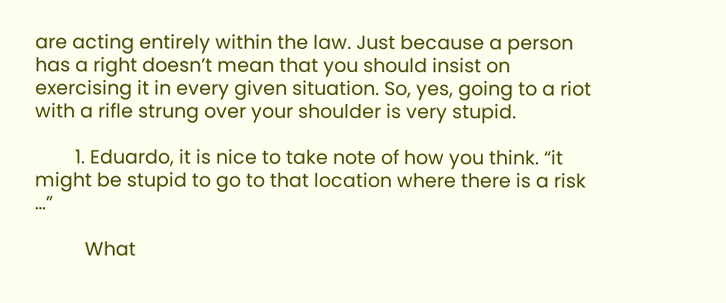are acting entirely within the law. Just because a person has a right doesn’t mean that you should insist on exercising it in every given situation. So, yes, going to a riot with a rifle strung over your shoulder is very stupid.

        1. Eduardo, it is nice to take note of how you think. “it might be stupid to go to that location where there is a risk …”

          What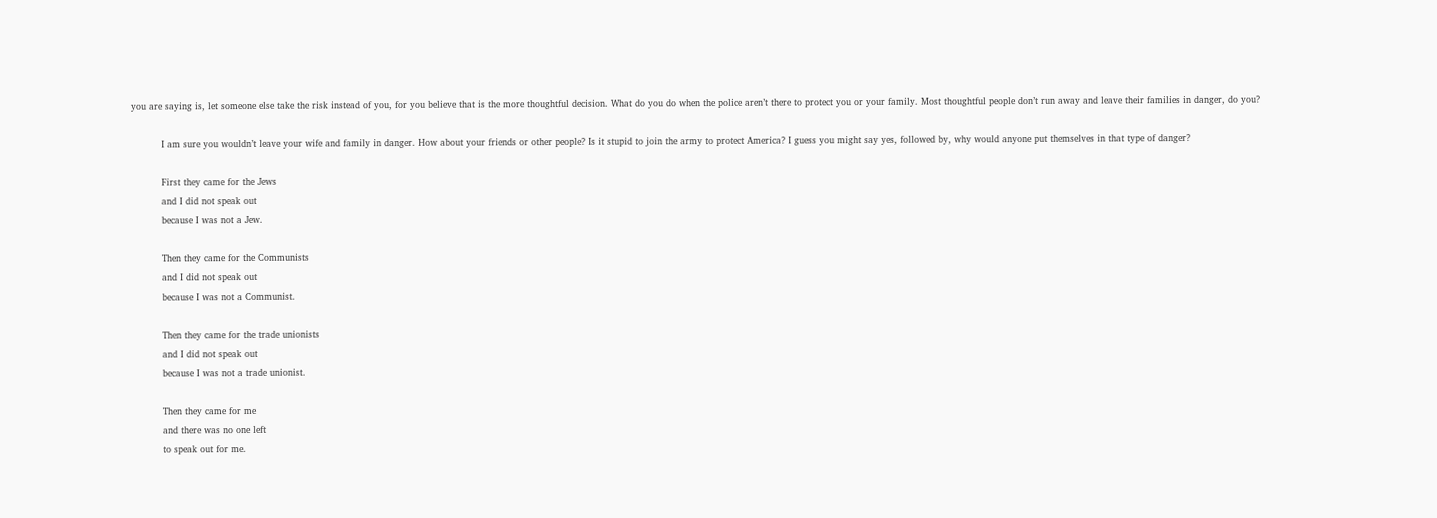you are saying is, let someone else take the risk instead of you, for you believe that is the more thoughtful decision. What do you do when the police aren’t there to protect you or your family. Most thoughtful people don’t run away and leave their families in danger, do you?

          I am sure you wouldn’t leave your wife and family in danger. How about your friends or other people? Is it stupid to join the army to protect America? I guess you might say yes, followed by, why would anyone put themselves in that type of danger?

          First they came for the Jews
          and I did not speak out
          because I was not a Jew.

          Then they came for the Communists
          and I did not speak out
          because I was not a Communist.

          Then they came for the trade unionists
          and I did not speak out
          because I was not a trade unionist.

          Then they came for me
          and there was no one left
          to speak out for me.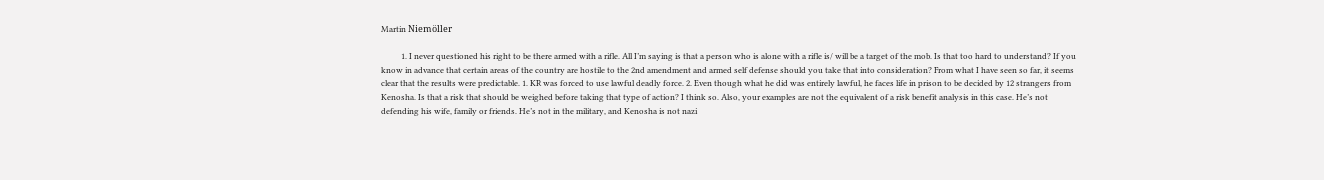Martin Niemöller

          1. I never questioned his right to be there armed with a rifle. All I’m saying is that a person who is alone with a rifle is/ will be a target of the mob. Is that too hard to understand? If you know in advance that certain areas of the country are hostile to the 2nd amendment and armed self defense should you take that into consideration? From what I have seen so far, it seems clear that the results were predictable. 1. KR was forced to use lawful deadly force. 2. Even though what he did was entirely lawful, he faces life in prison to be decided by 12 strangers from Kenosha. Is that a risk that should be weighed before taking that type of action? I think so. Also, your examples are not the equivalent of a risk benefit analysis in this case. He’s not defending his wife, family or friends. He’s not in the military, and Kenosha is not nazi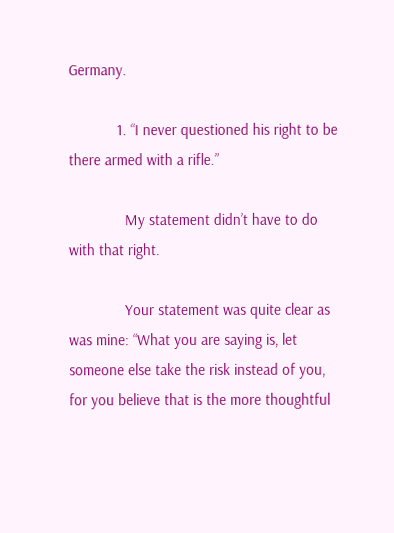Germany.

            1. “I never questioned his right to be there armed with a rifle.”

              My statement didn’t have to do with that right.

              Your statement was quite clear as was mine: “What you are saying is, let someone else take the risk instead of you, for you believe that is the more thoughtful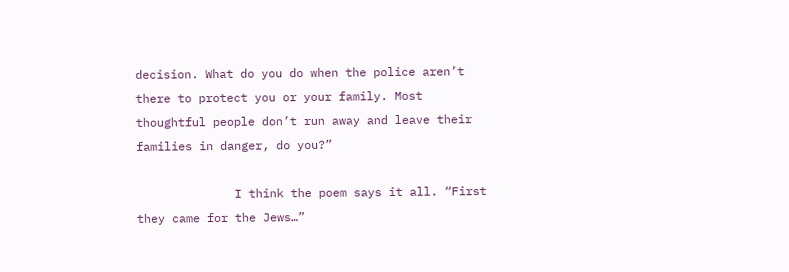decision. What do you do when the police aren’t there to protect you or your family. Most thoughtful people don’t run away and leave their families in danger, do you?”

              I think the poem says it all. “First they came for the Jews…”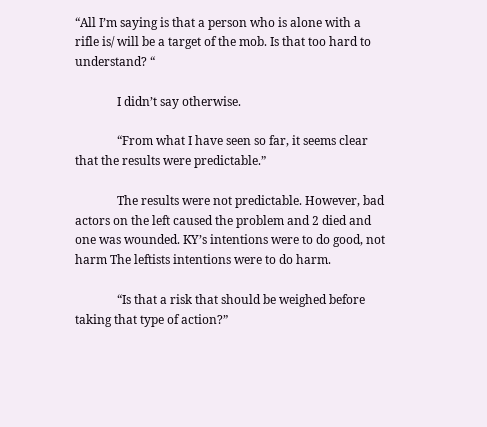“All I’m saying is that a person who is alone with a rifle is/ will be a target of the mob. Is that too hard to understand? “

              I didn’t say otherwise.

              “From what I have seen so far, it seems clear that the results were predictable.”

              The results were not predictable. However, bad actors on the left caused the problem and 2 died and one was wounded. KY’s intentions were to do good, not harm The leftists intentions were to do harm.

              “Is that a risk that should be weighed before taking that type of action?”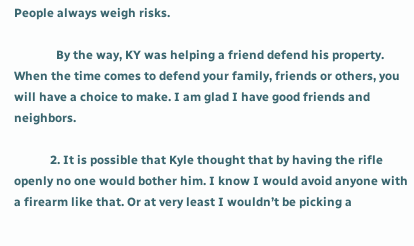People always weigh risks.

              By the way, KY was helping a friend defend his property. When the time comes to defend your family, friends or others, you will have a choice to make. I am glad I have good friends and neighbors.

            2. It is possible that Kyle thought that by having the rifle openly no one would bother him. I know I would avoid anyone with a firearm like that. Or at very least I wouldn’t be picking a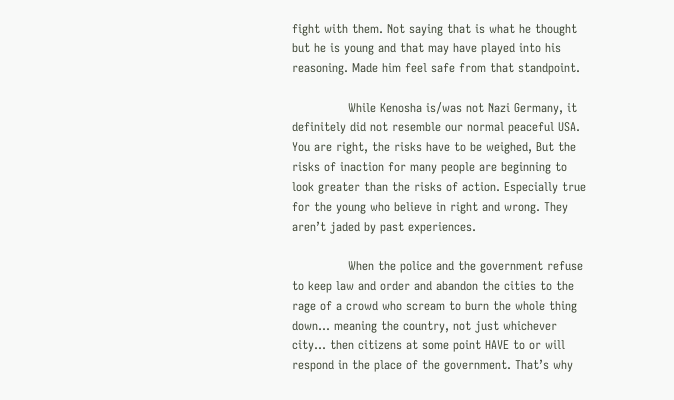fight with them. Not saying that is what he thought but he is young and that may have played into his reasoning. Made him feel safe from that standpoint.

              While Kenosha is/was not Nazi Germany, it definitely did not resemble our normal peaceful USA. You are right, the risks have to be weighed, But the risks of inaction for many people are beginning to look greater than the risks of action. Especially true for the young who believe in right and wrong. They aren’t jaded by past experiences.

              When the police and the government refuse to keep law and order and abandon the cities to the rage of a crowd who scream to burn the whole thing down… meaning the country, not just whichever city… then citizens at some point HAVE to or will respond in the place of the government. That’s why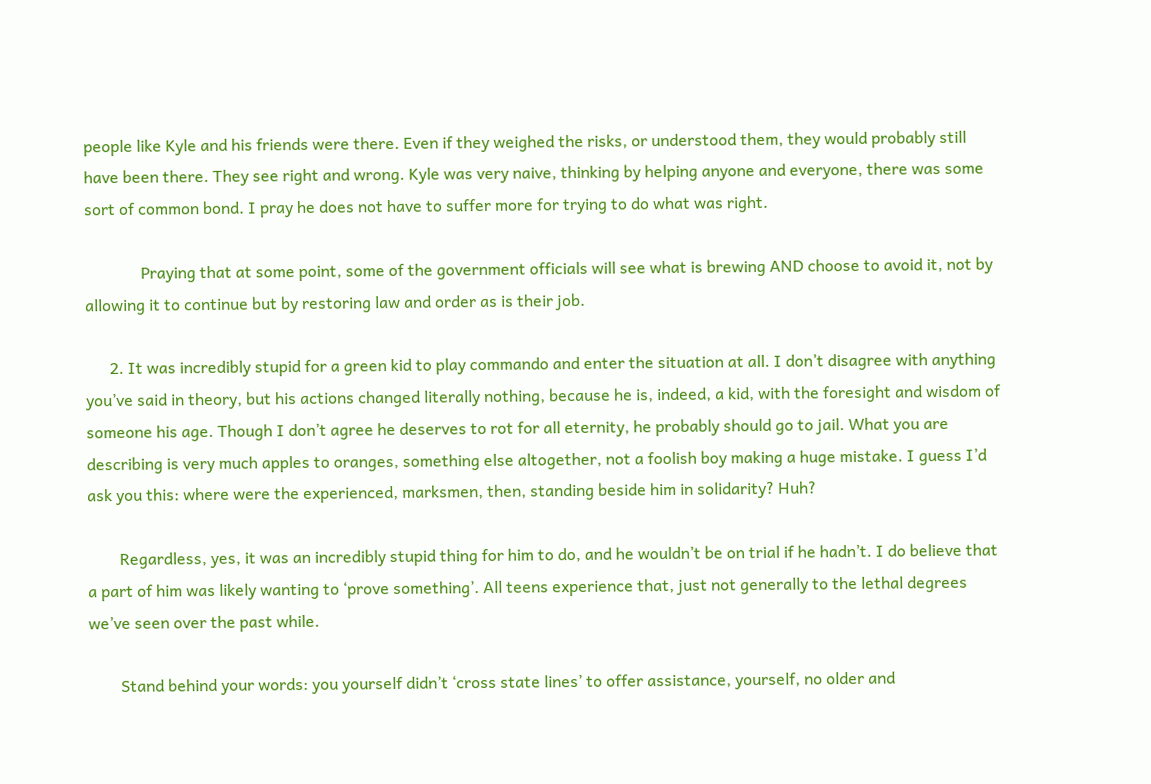people like Kyle and his friends were there. Even if they weighed the risks, or understood them, they would probably still have been there. They see right and wrong. Kyle was very naive, thinking by helping anyone and everyone, there was some sort of common bond. I pray he does not have to suffer more for trying to do what was right.

              Praying that at some point, some of the government officials will see what is brewing AND choose to avoid it, not by allowing it to continue but by restoring law and order as is their job.

      2. It was incredibly stupid for a green kid to play commando and enter the situation at all. I don’t disagree with anything you’ve said in theory, but his actions changed literally nothing, because he is, indeed, a kid, with the foresight and wisdom of someone his age. Though I don’t agree he deserves to rot for all eternity, he probably should go to jail. What you are describing is very much apples to oranges, something else altogether, not a foolish boy making a huge mistake. I guess I’d ask you this: where were the experienced, marksmen, then, standing beside him in solidarity? Huh?

        Regardless, yes, it was an incredibly stupid thing for him to do, and he wouldn’t be on trial if he hadn’t. I do believe that a part of him was likely wanting to ‘prove something’. All teens experience that, just not generally to the lethal degrees we’ve seen over the past while.

        Stand behind your words: you yourself didn’t ‘cross state lines’ to offer assistance, yourself, no older and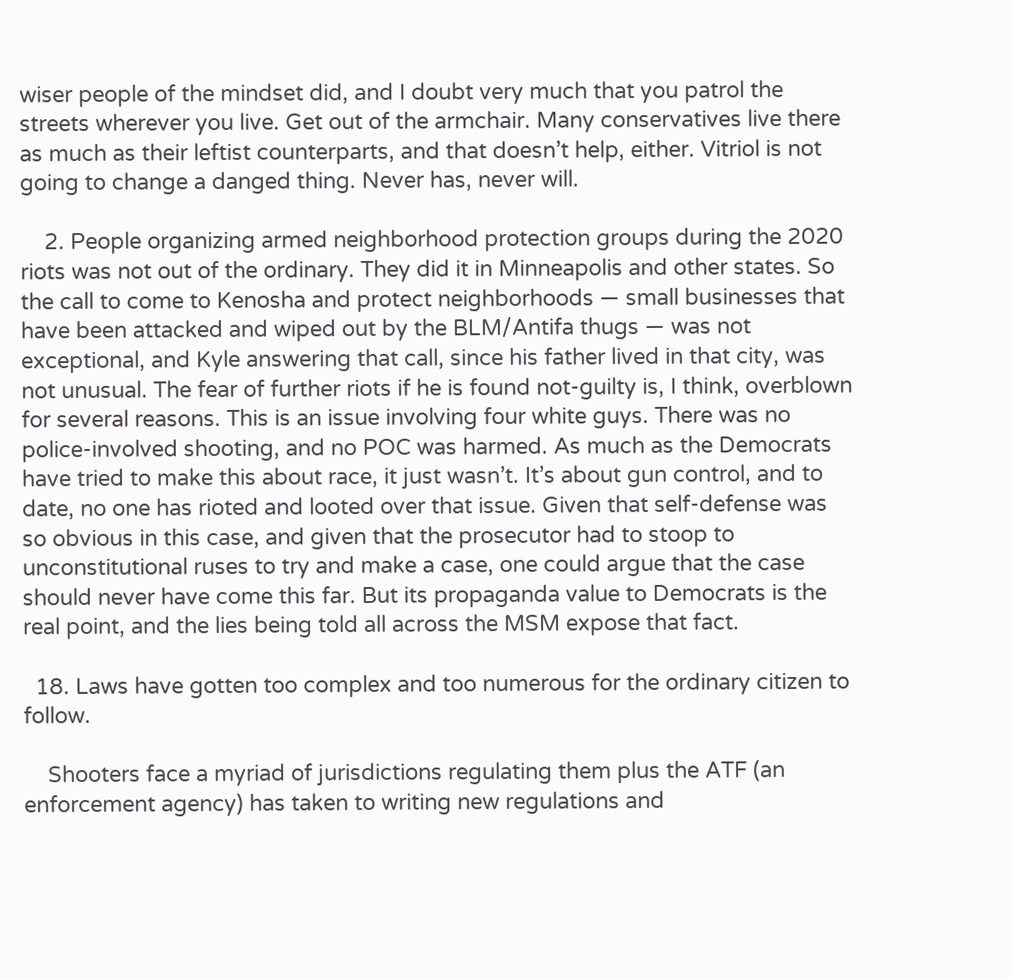wiser people of the mindset did, and I doubt very much that you patrol the streets wherever you live. Get out of the armchair. Many conservatives live there as much as their leftist counterparts, and that doesn’t help, either. Vitriol is not going to change a danged thing. Never has, never will.

    2. People organizing armed neighborhood protection groups during the 2020 riots was not out of the ordinary. They did it in Minneapolis and other states. So the call to come to Kenosha and protect neighborhoods — small businesses that have been attacked and wiped out by the BLM/Antifa thugs — was not exceptional, and Kyle answering that call, since his father lived in that city, was not unusual. The fear of further riots if he is found not-guilty is, I think, overblown for several reasons. This is an issue involving four white guys. There was no police-involved shooting, and no POC was harmed. As much as the Democrats have tried to make this about race, it just wasn’t. It’s about gun control, and to date, no one has rioted and looted over that issue. Given that self-defense was so obvious in this case, and given that the prosecutor had to stoop to unconstitutional ruses to try and make a case, one could argue that the case should never have come this far. But its propaganda value to Democrats is the real point, and the lies being told all across the MSM expose that fact.

  18. Laws have gotten too complex and too numerous for the ordinary citizen to follow.

    Shooters face a myriad of jurisdictions regulating them plus the ATF (an enforcement agency) has taken to writing new regulations and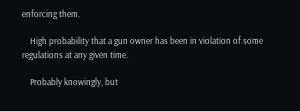enforcing them.

    High probability that a gun owner has been in violation of some regulations at any given time.

    Probably knowingly, but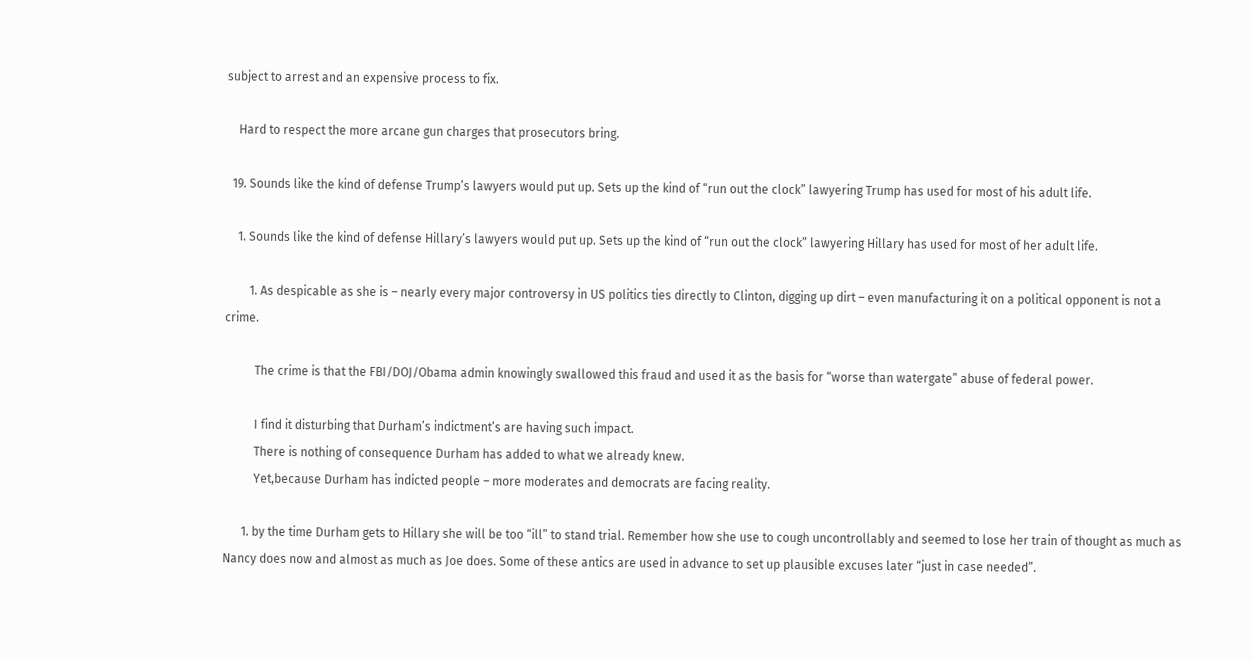subject to arrest and an expensive process to fix.

    Hard to respect the more arcane gun charges that prosecutors bring.

  19. Sounds like the kind of defense Trump’s lawyers would put up. Sets up the kind of “run out the clock” lawyering Trump has used for most of his adult life.

    1. Sounds like the kind of defense Hillary’s lawyers would put up. Sets up the kind of “run out the clock” lawyering Hillary has used for most of her adult life.

        1. As despicable as she is – nearly every major controversy in US politics ties directly to Clinton, digging up dirt – even manufacturing it on a political opponent is not a crime.

          The crime is that the FBI/DOJ/Obama admin knowingly swallowed this fraud and used it as the basis for “worse than watergate” abuse of federal power.

          I find it disturbing that Durham’s indictment’s are having such impact.
          There is nothing of consequence Durham has added to what we already knew.
          Yet,because Durham has indicted people – more moderates and democrats are facing reality.

      1. by the time Durham gets to Hillary she will be too “ill” to stand trial. Remember how she use to cough uncontrollably and seemed to lose her train of thought as much as Nancy does now and almost as much as Joe does. Some of these antics are used in advance to set up plausible excuses later “just in case needed”.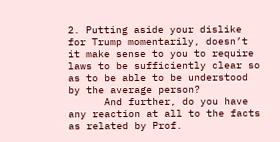2. Putting aside your dislike for Trump momentarily, doesn’t it make sense to you to require laws to be sufficiently clear so as to be able to be understood by the average person?
      And further, do you have any reaction at all to the facts as related by Prof.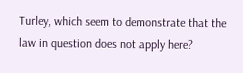Turley, which seem to demonstrate that the law in question does not apply here?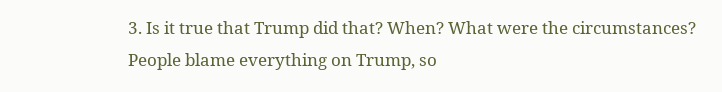3. Is it true that Trump did that? When? What were the circumstances? People blame everything on Trump, so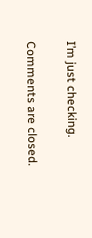I’m just checking.

Comments are closed.